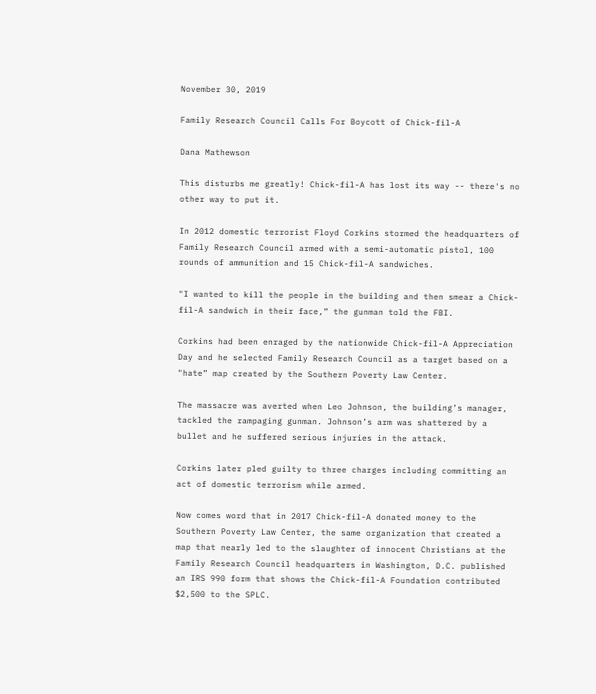November 30, 2019

Family Research Council Calls For Boycott of Chick-fil-A

Dana Mathewson

This disturbs me greatly! Chick-fil-A has lost its way -- there's no other way to put it.

In 2012 domestic terrorist Floyd Corkins stormed the headquarters of Family Research Council armed with a semi-automatic pistol, 100 rounds of ammunition and 15 Chick-fil-A sandwiches.

"I wanted to kill the people in the building and then smear a Chick-fil-A sandwich in their face,” the gunman told the FBI.

Corkins had been enraged by the nationwide Chick-fil-A Appreciation Day and he selected Family Research Council as a target based on a "hate” map created by the Southern Poverty Law Center.

The massacre was averted when Leo Johnson, the building’s manager, tackled the rampaging gunman. Johnson’s arm was shattered by a bullet and he suffered serious injuries in the attack.

Corkins later pled guilty to three charges including committing an act of domestic terrorism while armed.

Now comes word that in 2017 Chick-fil-A donated money to the Southern Poverty Law Center, the same organization that created a map that nearly led to the slaughter of innocent Christians at the Family Research Council headquarters in Washington, D.C. published an IRS 990 form that shows the Chick-fil-A Foundation contributed $2,500 to the SPLC.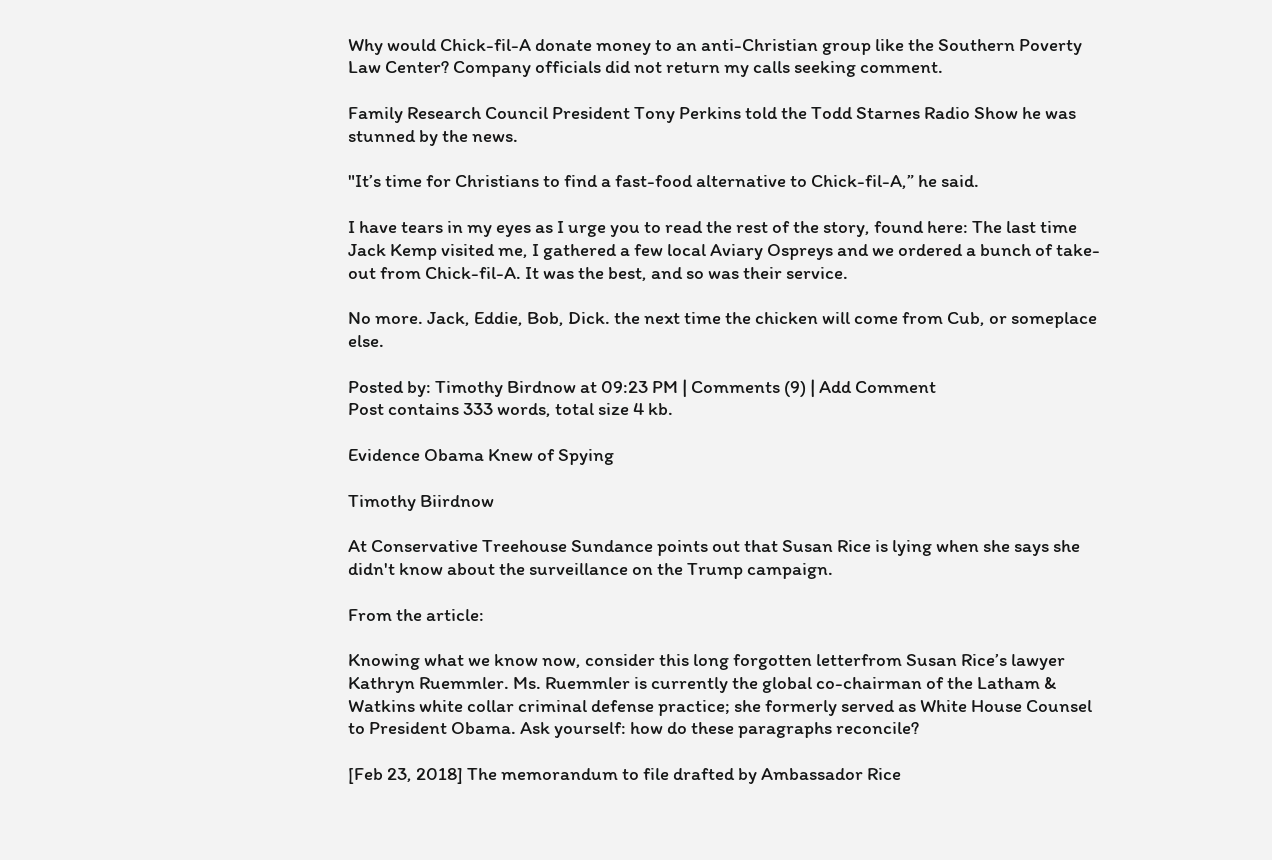Why would Chick-fil-A donate money to an anti-Christian group like the Southern Poverty Law Center? Company officials did not return my calls seeking comment.

Family Research Council President Tony Perkins told the Todd Starnes Radio Show he was stunned by the news.

"It’s time for Christians to find a fast-food alternative to Chick-fil-A,” he said.

I have tears in my eyes as I urge you to read the rest of the story, found here: The last time Jack Kemp visited me, I gathered a few local Aviary Ospreys and we ordered a bunch of take-out from Chick-fil-A. It was the best, and so was their service.

No more. Jack, Eddie, Bob, Dick. the next time the chicken will come from Cub, or someplace else.

Posted by: Timothy Birdnow at 09:23 PM | Comments (9) | Add Comment
Post contains 333 words, total size 4 kb.

Evidence Obama Knew of Spying

Timothy Biirdnow

At Conservative Treehouse Sundance points out that Susan Rice is lying when she says she didn't know about the surveillance on the Trump campaign.

From the article:

Knowing what we know now, consider this long forgotten letterfrom Susan Rice’s lawyer Kathryn Ruemmler. Ms. Ruemmler is currently the global co-chairman of the Latham & Watkins white collar criminal defense practice; she formerly served as White House Counsel to President Obama. Ask yourself: how do these paragraphs reconcile?

[Feb 23, 2018] The memorandum to file drafted by Ambassador Rice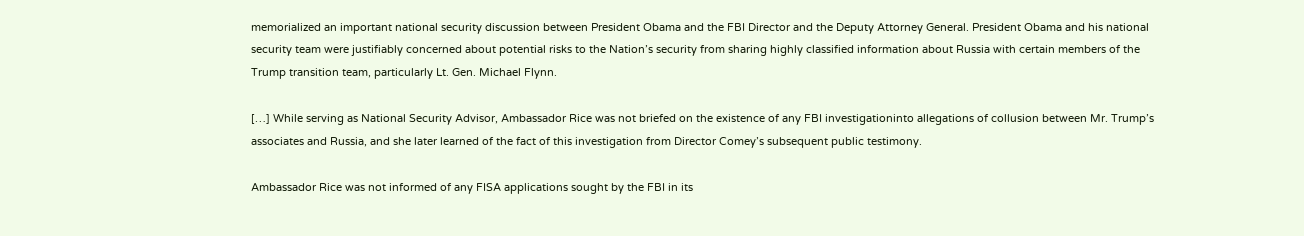memorialized an important national security discussion between President Obama and the FBI Director and the Deputy Attorney General. President Obama and his national security team were justifiably concerned about potential risks to the Nation’s security from sharing highly classified information about Russia with certain members of the Trump transition team, particularly Lt. Gen. Michael Flynn.

[…] While serving as National Security Advisor, Ambassador Rice was not briefed on the existence of any FBI investigationinto allegations of collusion between Mr. Trump’s associates and Russia, and she later learned of the fact of this investigation from Director Comey’s subsequent public testimony.

Ambassador Rice was not informed of any FISA applications sought by the FBI in its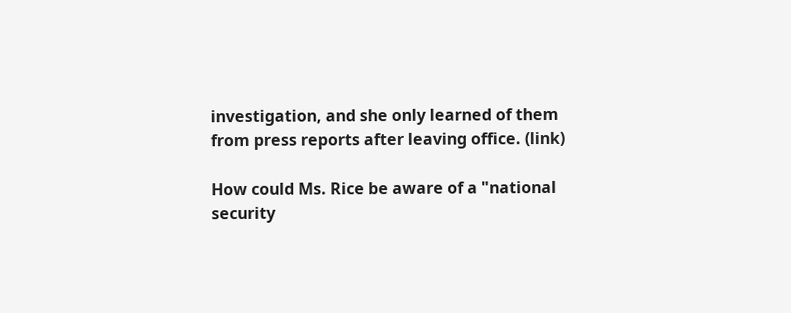investigation, and she only learned of them from press reports after leaving office. (link)

How could Ms. Rice be aware of a "national security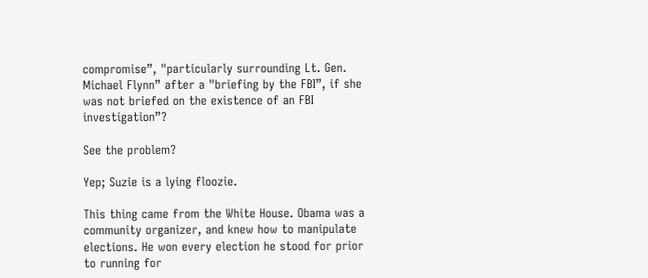compromise”, "particularly surrounding Lt. Gen. Michael Flynn” after a "briefing by the FBI”, if she was not briefed on the existence of an FBI investigation”?

See the problem?

Yep; Suzie is a lying floozie.

This thing came from the White House. Obama was a community organizer, and knew how to manipulate elections. He won every election he stood for prior to running for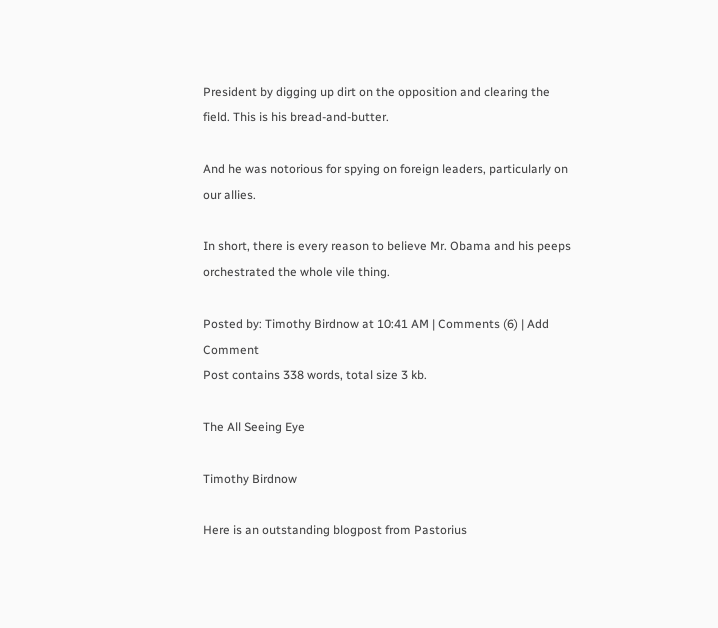President by digging up dirt on the opposition and clearing the field. This is his bread-and-butter.

And he was notorious for spying on foreign leaders, particularly on our allies.

In short, there is every reason to believe Mr. Obama and his peeps orchestrated the whole vile thing.

Posted by: Timothy Birdnow at 10:41 AM | Comments (6) | Add Comment
Post contains 338 words, total size 3 kb.

The All Seeing Eye

Timothy Birdnow

Here is an outstanding blogpost from Pastorius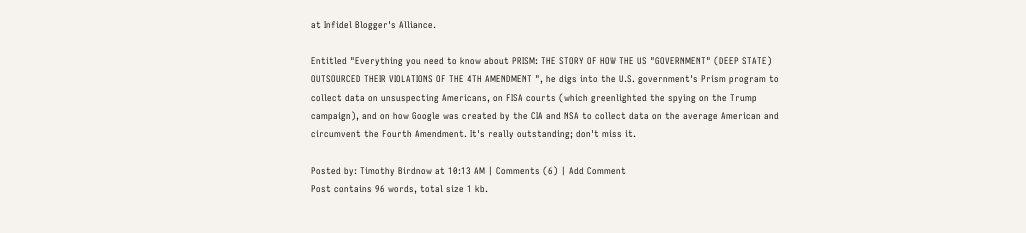at Infidel Blogger's Alliance.

Entitled "Everything you need to know about PRISM: THE STORY OF HOW THE US "GOVERNMENT" (DEEP STATE) OUTSOURCED THEIR VIOLATIONS OF THE 4TH AMENDMENT ", he digs into the U.S. government's Prism program to collect data on unsuspecting Americans, on FISA courts (which greenlighted the spying on the Trump campaign), and on how Google was created by the CIA and NSA to collect data on the average American and circumvent the Fourth Amendment. It's really outstanding; don't miss it.

Posted by: Timothy Birdnow at 10:13 AM | Comments (6) | Add Comment
Post contains 96 words, total size 1 kb.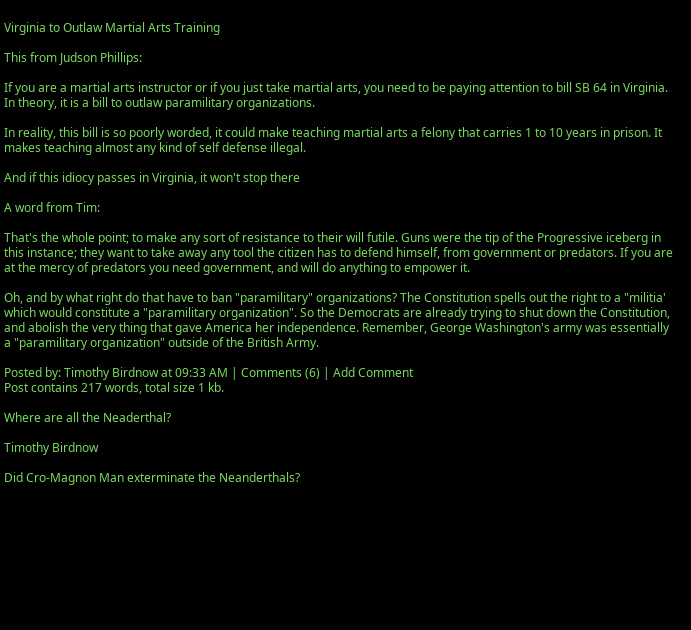Virginia to Outlaw Martial Arts Training

This from Judson Phillips:

If you are a martial arts instructor or if you just take martial arts, you need to be paying attention to bill SB 64 in Virginia. In theory, it is a bill to outlaw paramilitary organizations.

In reality, this bill is so poorly worded, it could make teaching martial arts a felony that carries 1 to 10 years in prison. It makes teaching almost any kind of self defense illegal.

And if this idiocy passes in Virginia, it won't stop there

A word from Tim:

That's the whole point; to make any sort of resistance to their will futile. Guns were the tip of the Progressive iceberg in this instance; they want to take away any tool the citizen has to defend himself, from government or predators. If you are at the mercy of predators you need government, and will do anything to empower it.

Oh, and by what right do that have to ban "paramilitary" organizations? The Constitution spells out the right to a "militia' which would constitute a "paramilitary organization". So the Democrats are already trying to shut down the Constitution, and abolish the very thing that gave America her independence. Remember, George Washington's army was essentially a "paramilitary organization" outside of the British Army.

Posted by: Timothy Birdnow at 09:33 AM | Comments (6) | Add Comment
Post contains 217 words, total size 1 kb.

Where are all the Neaderthal?

Timothy Birdnow

Did Cro-Magnon Man exterminate the Neanderthals?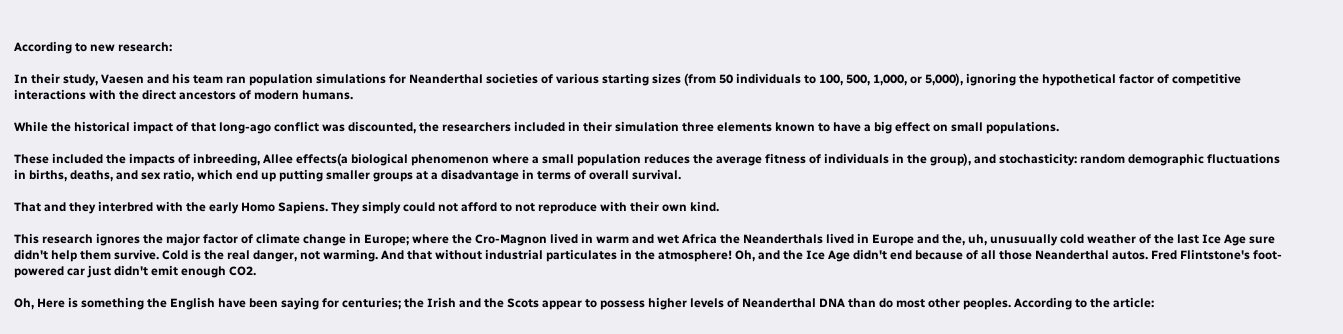According to new research:

In their study, Vaesen and his team ran population simulations for Neanderthal societies of various starting sizes (from 50 individuals to 100, 500, 1,000, or 5,000), ignoring the hypothetical factor of competitive interactions with the direct ancestors of modern humans.

While the historical impact of that long-ago conflict was discounted, the researchers included in their simulation three elements known to have a big effect on small populations.

These included the impacts of inbreeding, Allee effects(a biological phenomenon where a small population reduces the average fitness of individuals in the group), and stochasticity: random demographic fluctuations in births, deaths, and sex ratio, which end up putting smaller groups at a disadvantage in terms of overall survival.

That and they interbred with the early Homo Sapiens. They simply could not afford to not reproduce with their own kind.

This research ignores the major factor of climate change in Europe; where the Cro-Magnon lived in warm and wet Africa the Neanderthals lived in Europe and the, uh, unusuually cold weather of the last Ice Age sure didn't help them survive. Cold is the real danger, not warming. And that without industrial particulates in the atmosphere! Oh, and the Ice Age didn't end because of all those Neanderthal autos. Fred Flintstone's foot-powered car just didn't emit enough CO2.

Oh, Here is something the English have been saying for centuries; the Irish and the Scots appear to possess higher levels of Neanderthal DNA than do most other peoples. According to the article: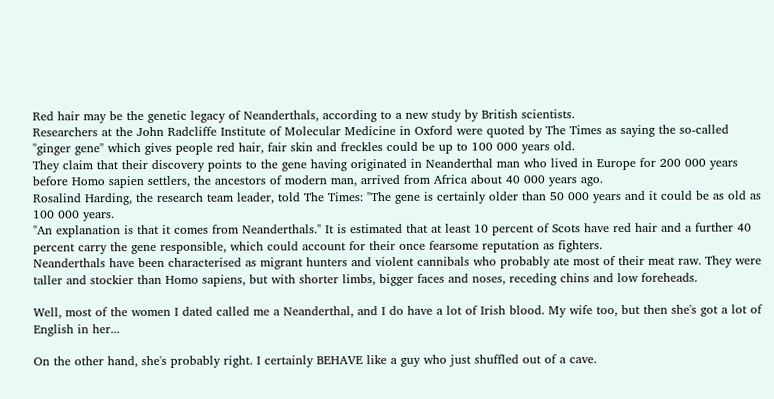Red hair may be the genetic legacy of Neanderthals, according to a new study by British scientists.
Researchers at the John Radcliffe Institute of Molecular Medicine in Oxford were quoted by The Times as saying the so-called "ginger gene" which gives people red hair, fair skin and freckles could be up to 100 000 years old.
They claim that their discovery points to the gene having originated in Neanderthal man who lived in Europe for 200 000 years before Homo sapien settlers, the ancestors of modern man, arrived from Africa about 40 000 years ago.
Rosalind Harding, the research team leader, told The Times: "The gene is certainly older than 50 000 years and it could be as old as 100 000 years.
"An explanation is that it comes from Neanderthals." It is estimated that at least 10 percent of Scots have red hair and a further 40 percent carry the gene responsible, which could account for their once fearsome reputation as fighters.
Neanderthals have been characterised as migrant hunters and violent cannibals who probably ate most of their meat raw. They were taller and stockier than Homo sapiens, but with shorter limbs, bigger faces and noses, receding chins and low foreheads.

Well, most of the women I dated called me a Neanderthal, and I do have a lot of Irish blood. My wife too, but then she's got a lot of English in her...

On the other hand, she's probably right. I certainly BEHAVE like a guy who just shuffled out of a cave.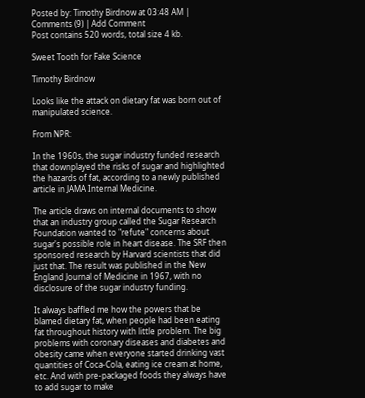Posted by: Timothy Birdnow at 03:48 AM | Comments (9) | Add Comment
Post contains 520 words, total size 4 kb.

Sweet Tooth for Fake Science

Timothy Birdnow

Looks like the attack on dietary fat was born out of manipulated science.

From NPR:

In the 1960s, the sugar industry funded research that downplayed the risks of sugar and highlighted the hazards of fat, according to a newly published article in JAMA Internal Medicine.

The article draws on internal documents to show that an industry group called the Sugar Research Foundation wanted to "refute" concerns about sugar's possible role in heart disease. The SRF then sponsored research by Harvard scientists that did just that. The result was published in the New England Journal of Medicine in 1967, with no disclosure of the sugar industry funding.

It always baffled me how the powers that be blamed dietary fat, when people had been eating fat throughout history with little problem. The big problems with coronary diseases and diabetes and obesity came when everyone started drinking vast quantities of Coca-Cola, eating ice cream at home, etc. And with pre-packaged foods they always have to add sugar to make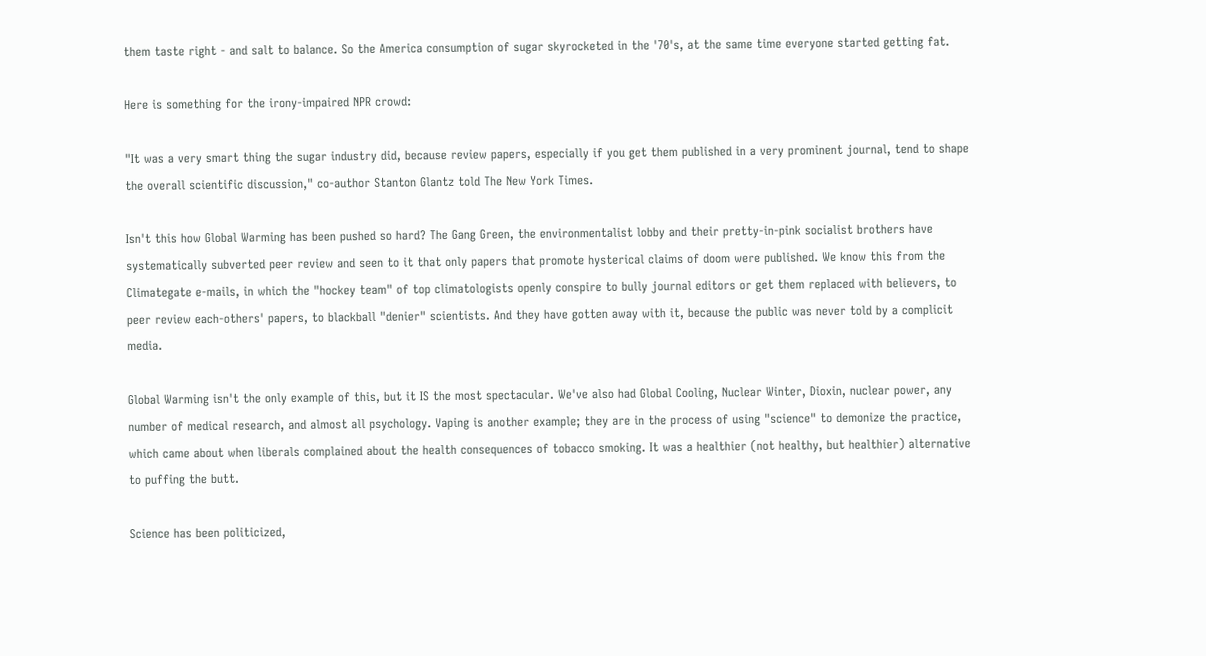them taste right - and salt to balance. So the America consumption of sugar skyrocketed in the '70's, at the same time everyone started getting fat.

Here is something for the irony-impaired NPR crowd:

"It was a very smart thing the sugar industry did, because review papers, especially if you get them published in a very prominent journal, tend to shape the overall scientific discussion," co-author Stanton Glantz told The New York Times.

Isn't this how Global Warming has been pushed so hard? The Gang Green, the environmentalist lobby and their pretty-in-pink socialist brothers have systematically subverted peer review and seen to it that only papers that promote hysterical claims of doom were published. We know this from the Climategate e-mails, in which the "hockey team" of top climatologists openly conspire to bully journal editors or get them replaced with believers, to peer review each-others' papers, to blackball "denier" scientists. And they have gotten away with it, because the public was never told by a complicit media.

Global Warming isn't the only example of this, but it IS the most spectacular. We've also had Global Cooling, Nuclear Winter, Dioxin, nuclear power, any number of medical research, and almost all psychology. Vaping is another example; they are in the process of using "science" to demonize the practice, which came about when liberals complained about the health consequences of tobacco smoking. It was a healthier (not healthy, but healthier) alternative to puffing the butt.

Science has been politicized,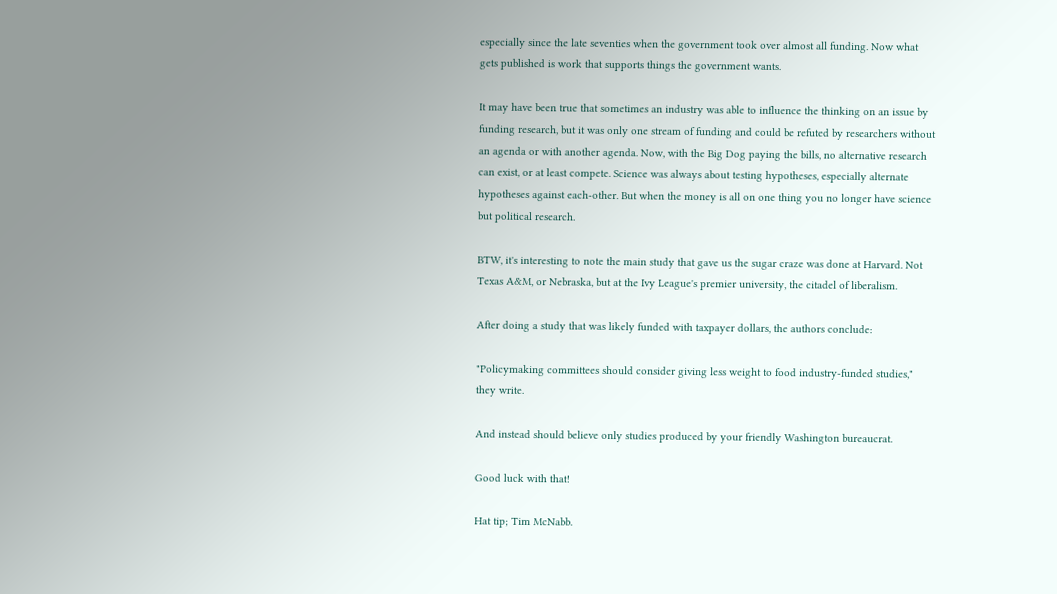especially since the late seventies when the government took over almost all funding. Now what gets published is work that supports things the government wants.

It may have been true that sometimes an industry was able to influence the thinking on an issue by funding research, but it was only one stream of funding and could be refuted by researchers without an agenda or with another agenda. Now, with the Big Dog paying the bills, no alternative research can exist, or at least compete. Science was always about testing hypotheses, especially alternate hypotheses against each-other. But when the money is all on one thing you no longer have science but political research.

BTW, it's interesting to note the main study that gave us the sugar craze was done at Harvard. Not Texas A&M, or Nebraska, but at the Ivy League's premier university, the citadel of liberalism.

After doing a study that was likely funded with taxpayer dollars, the authors conclude:

"Policymaking committees should consider giving less weight to food industry-funded studies," they write.

And instead should believe only studies produced by your friendly Washington bureaucrat.

Good luck with that!

Hat tip; Tim McNabb.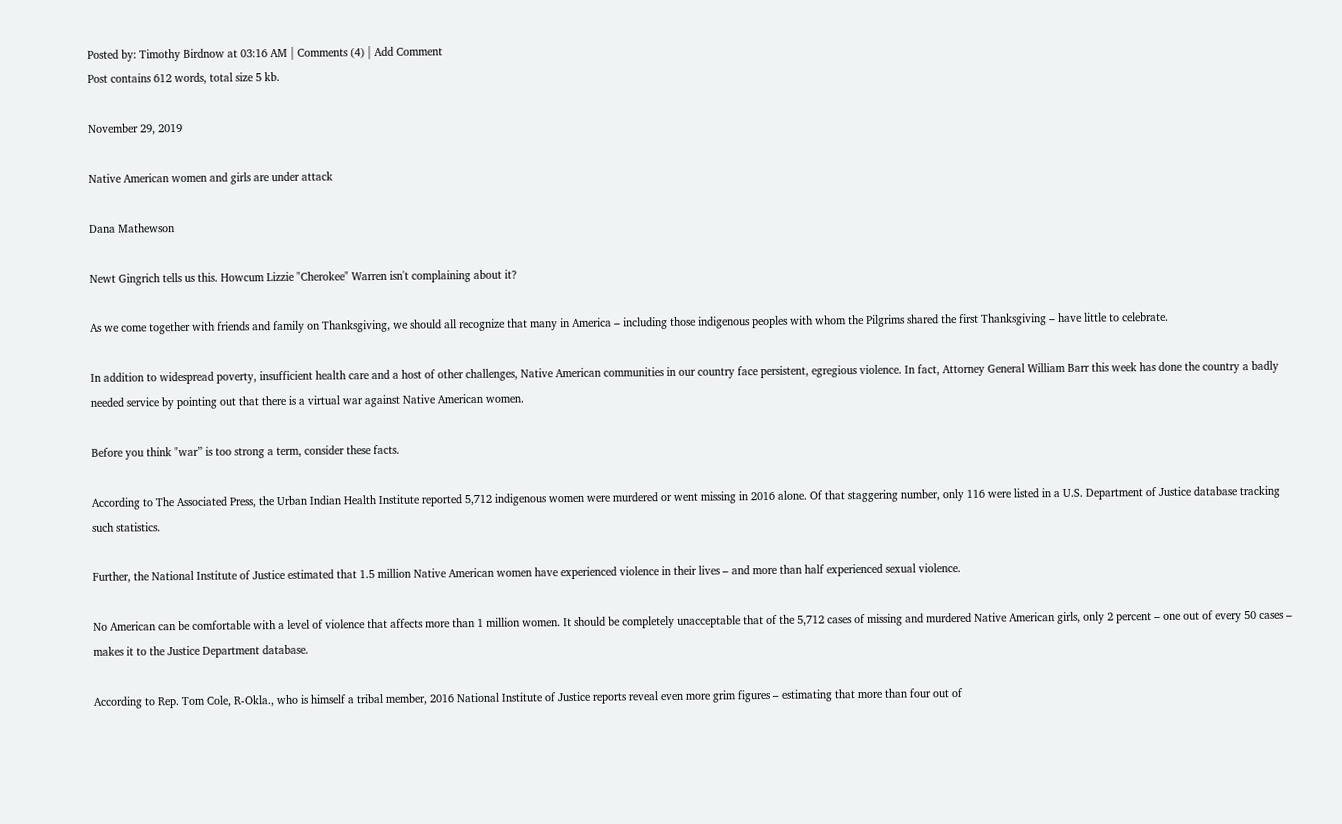Posted by: Timothy Birdnow at 03:16 AM | Comments (4) | Add Comment
Post contains 612 words, total size 5 kb.

November 29, 2019

Native American women and girls are under attack

Dana Mathewson

Newt Gingrich tells us this. Howcum Lizzie "Cherokee" Warren isn't complaining about it?

As we come together with friends and family on Thanksgiving, we should all recognize that many in America – including those indigenous peoples with whom the Pilgrims shared the first Thanksgiving – have little to celebrate.

In addition to widespread poverty, insufficient health care and a host of other challenges, Native American communities in our country face persistent, egregious violence. In fact, Attorney General William Barr this week has done the country a badly needed service by pointing out that there is a virtual war against Native American women.

Before you think "war” is too strong a term, consider these facts.

According to The Associated Press, the Urban Indian Health Institute reported 5,712 indigenous women were murdered or went missing in 2016 alone. Of that staggering number, only 116 were listed in a U.S. Department of Justice database tracking such statistics.

Further, the National Institute of Justice estimated that 1.5 million Native American women have experienced violence in their lives – and more than half experienced sexual violence.

No American can be comfortable with a level of violence that affects more than 1 million women. It should be completely unacceptable that of the 5,712 cases of missing and murdered Native American girls, only 2 percent – one out of every 50 cases – makes it to the Justice Department database.

According to Rep. Tom Cole, R-Okla., who is himself a tribal member, 2016 National Institute of Justice reports reveal even more grim figures – estimating that more than four out of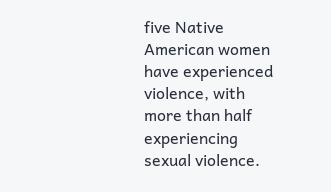five Native American women have experienced violence, with more than half experiencing sexual violence.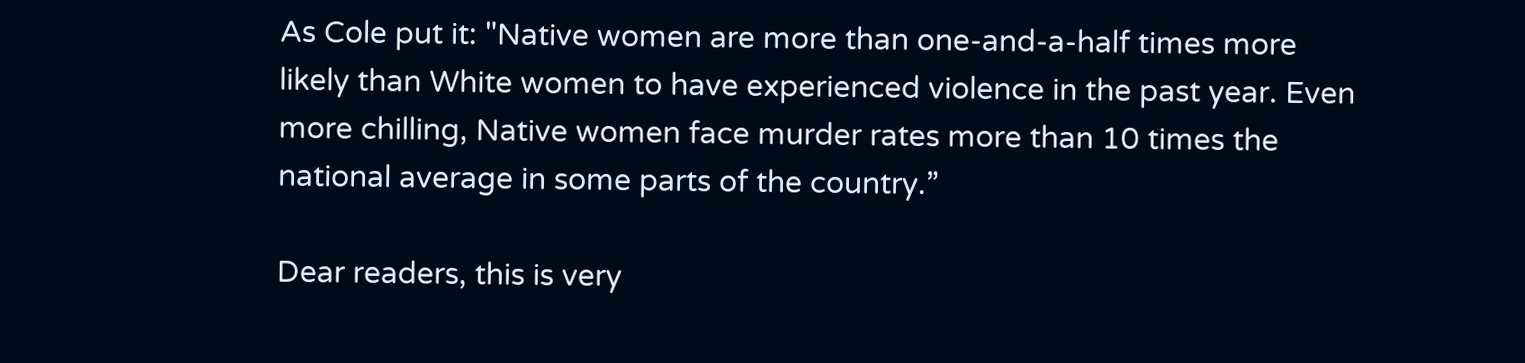As Cole put it: "Native women are more than one-and-a-half times more likely than White women to have experienced violence in the past year. Even more chilling, Native women face murder rates more than 10 times the national average in some parts of the country.”

Dear readers, this is very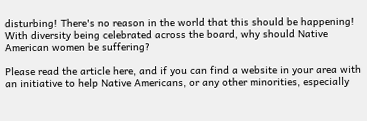disturbing! There's no reason in the world that this should be happening! With diversity being celebrated across the board, why should Native American women be suffering?

Please read the article here, and if you can find a website in your area with an initiative to help Native Americans, or any other minorities, especially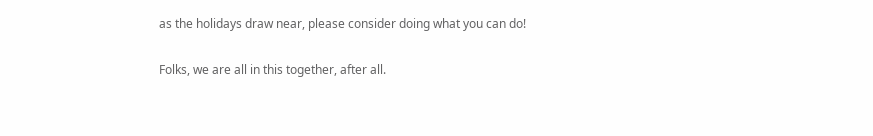as the holidays draw near, please consider doing what you can do!

Folks, we are all in this together, after all.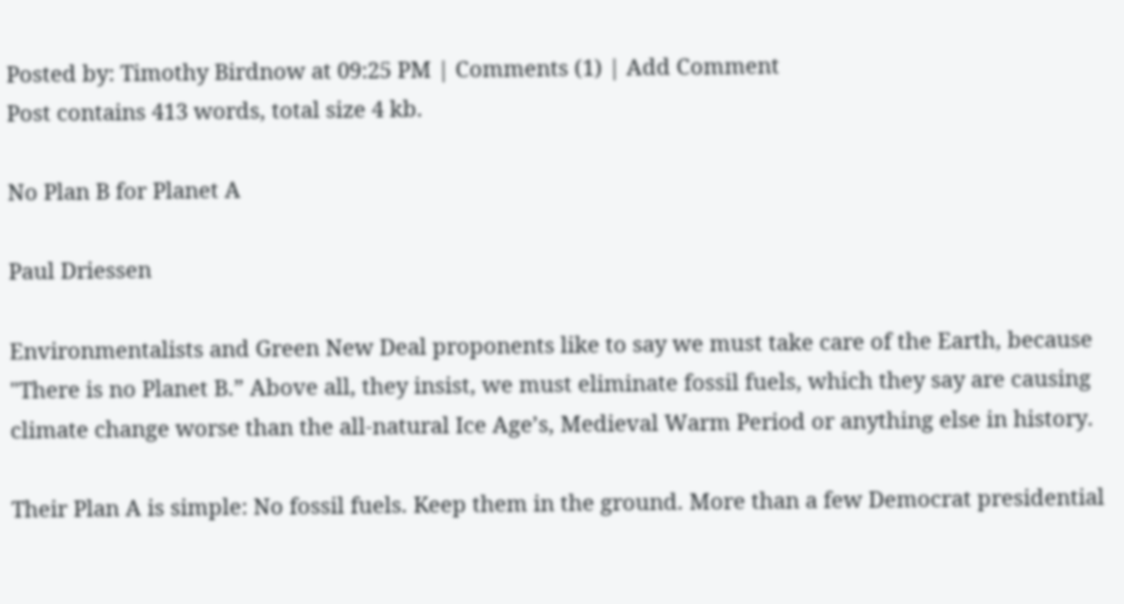Posted by: Timothy Birdnow at 09:25 PM | Comments (1) | Add Comment
Post contains 413 words, total size 4 kb.

No Plan B for Planet A

Paul Driessen

Environmentalists and Green New Deal proponents like to say we must take care of the Earth, because "There is no Planet B.” Above all, they insist, we must eliminate fossil fuels, which they say are causing climate change worse than the all-natural Ice Age’s, Medieval Warm Period or anything else in history.

Their Plan A is simple: No fossil fuels. Keep them in the ground. More than a few Democrat presidential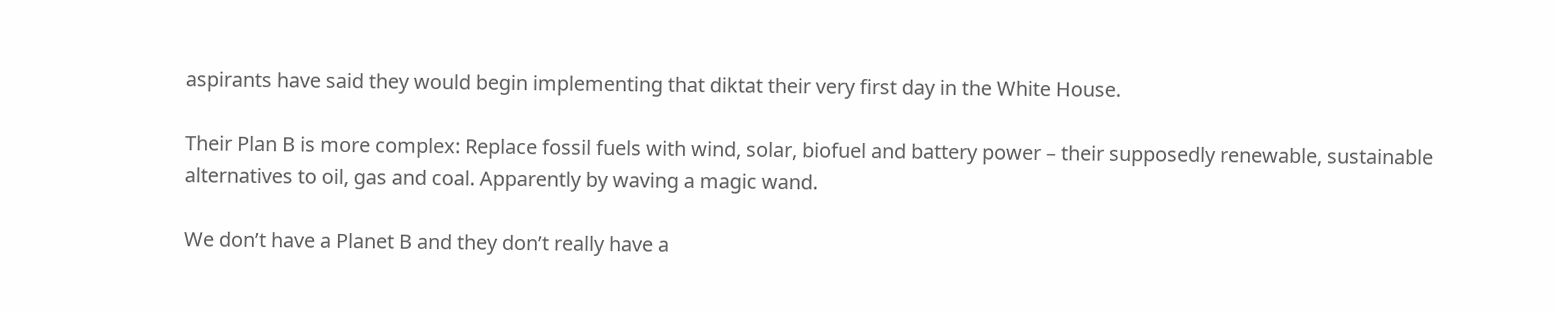aspirants have said they would begin implementing that diktat their very first day in the White House.

Their Plan B is more complex: Replace fossil fuels with wind, solar, biofuel and battery power – their supposedly renewable, sustainable alternatives to oil, gas and coal. Apparently by waving a magic wand.

We don’t have a Planet B and they don’t really have a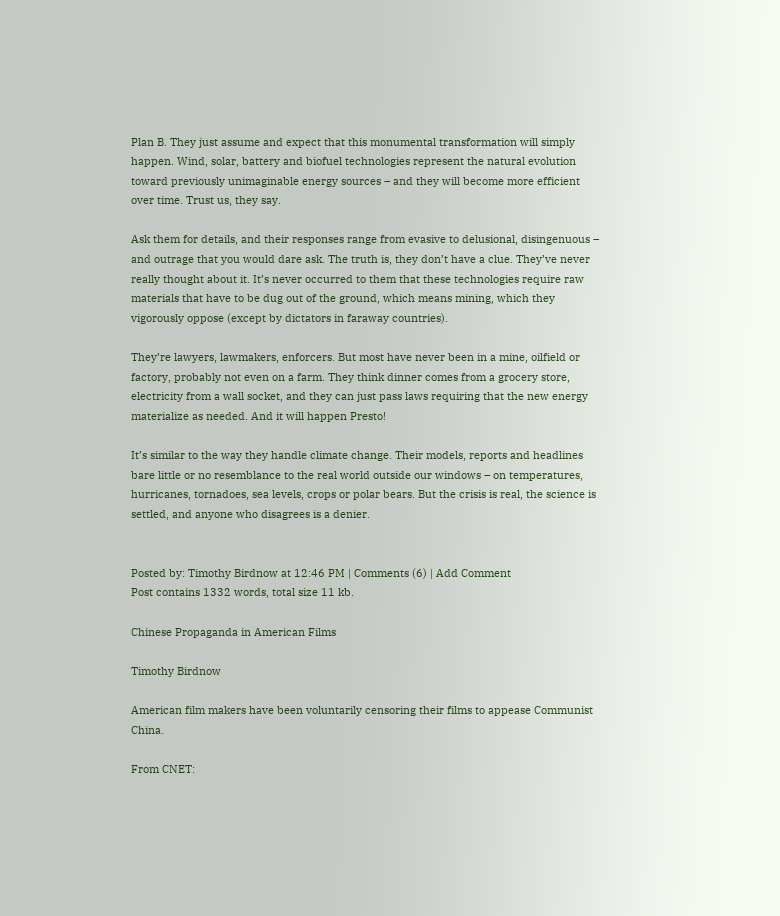Plan B. They just assume and expect that this monumental transformation will simply happen. Wind, solar, battery and biofuel technologies represent the natural evolution toward previously unimaginable energy sources – and they will become more efficient over time. Trust us, they say.

Ask them for details, and their responses range from evasive to delusional, disingenuous – and outrage that you would dare ask. The truth is, they don’t have a clue. They’ve never really thought about it. It’s never occurred to them that these technologies require raw materials that have to be dug out of the ground, which means mining, which they vigorously oppose (except by dictators in faraway countries).

They’re lawyers, lawmakers, enforcers. But most have never been in a mine, oilfield or factory, probably not even on a farm. They think dinner comes from a grocery store, electricity from a wall socket, and they can just pass laws requiring that the new energy materialize as needed. And it will happen Presto!

It’s similar to the way they handle climate change. Their models, reports and headlines bare little or no resemblance to the real world outside our windows – on temperatures, hurricanes, tornadoes, sea levels, crops or polar bears. But the crisis is real, the science is settled, and anyone who disagrees is a denier.


Posted by: Timothy Birdnow at 12:46 PM | Comments (6) | Add Comment
Post contains 1332 words, total size 11 kb.

Chinese Propaganda in American Films

Timothy Birdnow

American film makers have been voluntarily censoring their films to appease Communist China.

From CNET: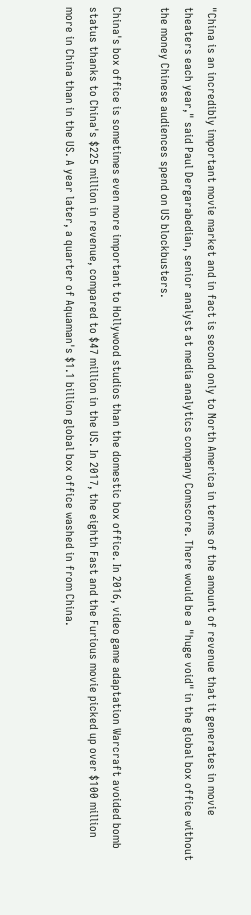"China is an incredibly important movie market and in fact is second only to North America in terms of the amount of revenue that it generates in movie theaters each year," said Paul Dergarabedian, senior analyst at media analytics company Comscore. There would be a "huge void" in the global box office without the money Chinese audiences spend on US blockbusters.

China's box office is sometimes even more important to Hollywood studios than the domestic box office. In 2016, video game adaptation Warcraft avoided bomb status thanks to China's $225 million in revenue, compared to $47 million in the US. In 2017, the eighth Fast and the Furious movie picked up over $100 million more in China than in the US. A year later, a quarter of Aquaman's $1.1 billion global box office washed in from China.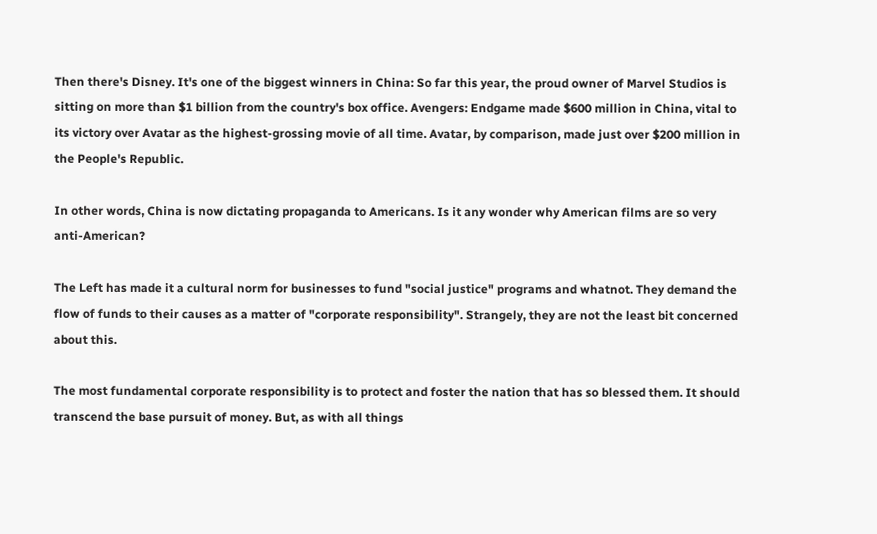Then there's Disney. It's one of the biggest winners in China: So far this year, the proud owner of Marvel Studios is sitting on more than $1 billion from the country's box office. Avengers: Endgame made $600 million in China, vital to its victory over Avatar as the highest-grossing movie of all time. Avatar, by comparison, made just over $200 million in the People's Republic.

In other words, China is now dictating propaganda to Americans. Is it any wonder why American films are so very anti-American?

The Left has made it a cultural norm for businesses to fund "social justice" programs and whatnot. They demand the flow of funds to their causes as a matter of "corporate responsibility". Strangely, they are not the least bit concerned about this.

The most fundamental corporate responsibility is to protect and foster the nation that has so blessed them. It should transcend the base pursuit of money. But, as with all things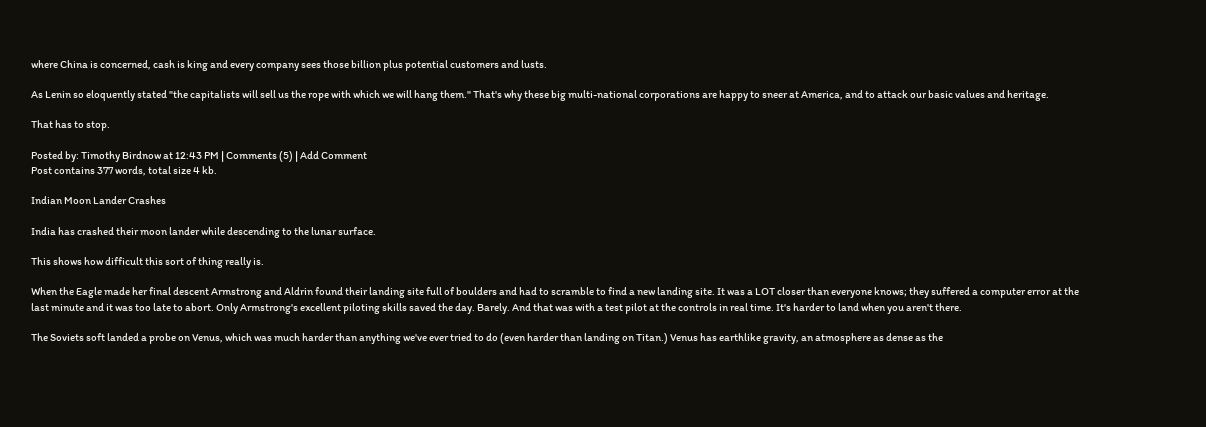where China is concerned, cash is king and every company sees those billion plus potential customers and lusts.

As Lenin so eloquently stated "the capitalists will sell us the rope with which we will hang them." That's why these big multi-national corporations are happy to sneer at America, and to attack our basic values and heritage.

That has to stop.

Posted by: Timothy Birdnow at 12:43 PM | Comments (5) | Add Comment
Post contains 377 words, total size 4 kb.

Indian Moon Lander Crashes

India has crashed their moon lander while descending to the lunar surface.

This shows how difficult this sort of thing really is.

When the Eagle made her final descent Armstrong and Aldrin found their landing site full of boulders and had to scramble to find a new landing site. It was a LOT closer than everyone knows; they suffered a computer error at the last minute and it was too late to abort. Only Armstrong's excellent piloting skills saved the day. Barely. And that was with a test pilot at the controls in real time. It's harder to land when you aren't there.

The Soviets soft landed a probe on Venus, which was much harder than anything we've ever tried to do (even harder than landing on Titan.) Venus has earthlike gravity, an atmosphere as dense as the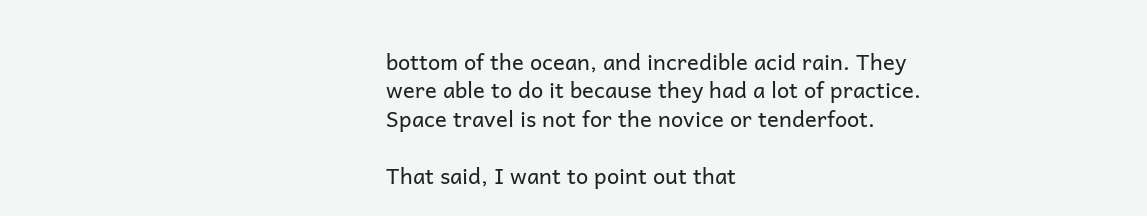bottom of the ocean, and incredible acid rain. They were able to do it because they had a lot of practice. Space travel is not for the novice or tenderfoot.

That said, I want to point out that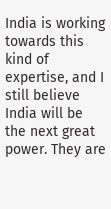India is working towards this kind of expertise, and I still believe India will be the next great power. They are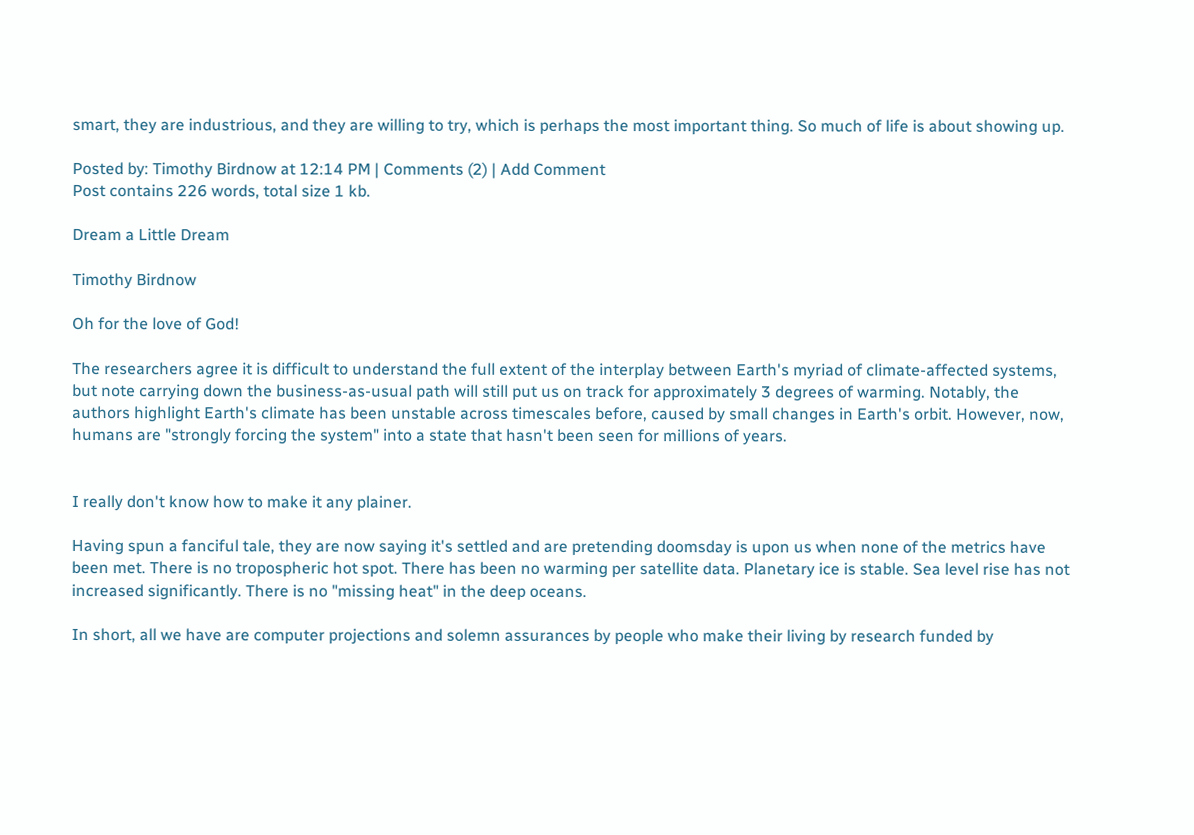smart, they are industrious, and they are willing to try, which is perhaps the most important thing. So much of life is about showing up.

Posted by: Timothy Birdnow at 12:14 PM | Comments (2) | Add Comment
Post contains 226 words, total size 1 kb.

Dream a Little Dream

Timothy Birdnow

Oh for the love of God!

The researchers agree it is difficult to understand the full extent of the interplay between Earth's myriad of climate-affected systems, but note carrying down the business-as-usual path will still put us on track for approximately 3 degrees of warming. Notably, the authors highlight Earth's climate has been unstable across timescales before, caused by small changes in Earth's orbit. However, now, humans are "strongly forcing the system" into a state that hasn't been seen for millions of years.


I really don't know how to make it any plainer.

Having spun a fanciful tale, they are now saying it's settled and are pretending doomsday is upon us when none of the metrics have been met. There is no tropospheric hot spot. There has been no warming per satellite data. Planetary ice is stable. Sea level rise has not increased significantly. There is no "missing heat" in the deep oceans.

In short, all we have are computer projections and solemn assurances by people who make their living by research funded by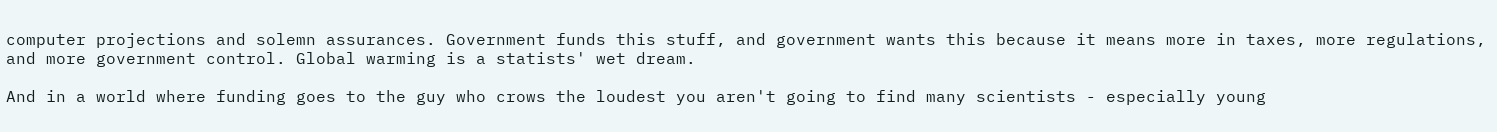computer projections and solemn assurances. Government funds this stuff, and government wants this because it means more in taxes, more regulations, and more government control. Global warming is a statists' wet dream.

And in a world where funding goes to the guy who crows the loudest you aren't going to find many scientists - especially young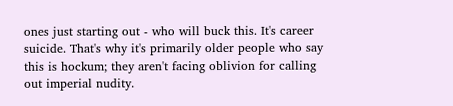ones just starting out - who will buck this. It's career suicide. That's why it's primarily older people who say this is hockum; they aren't facing oblivion for calling out imperial nudity.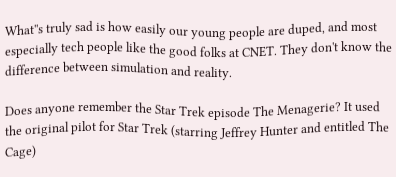What''s truly sad is how easily our young people are duped, and most especially tech people like the good folks at CNET. They don't know the difference between simulation and reality.

Does anyone remember the Star Trek episode The Menagerie? It used the original pilot for Star Trek (starring Jeffrey Hunter and entitled The Cage)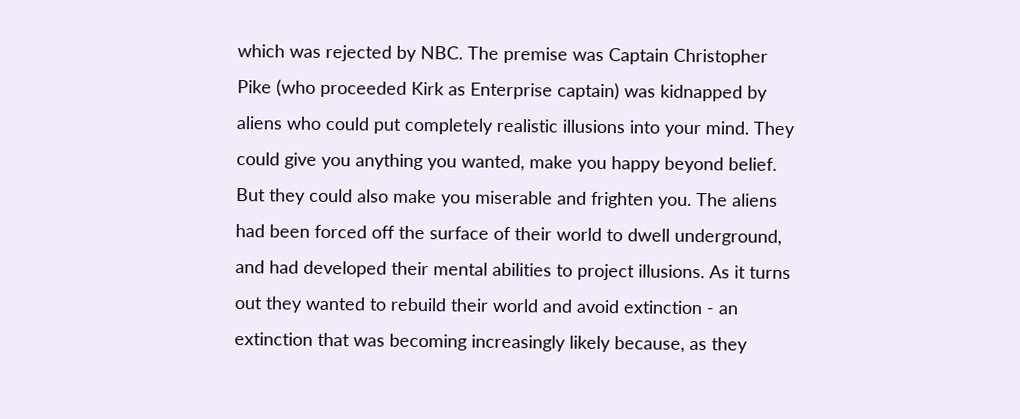which was rejected by NBC. The premise was Captain Christopher Pike (who proceeded Kirk as Enterprise captain) was kidnapped by aliens who could put completely realistic illusions into your mind. They could give you anything you wanted, make you happy beyond belief. But they could also make you miserable and frighten you. The aliens had been forced off the surface of their world to dwell underground, and had developed their mental abilities to project illusions. As it turns out they wanted to rebuild their world and avoid extinction - an extinction that was becoming increasingly likely because, as they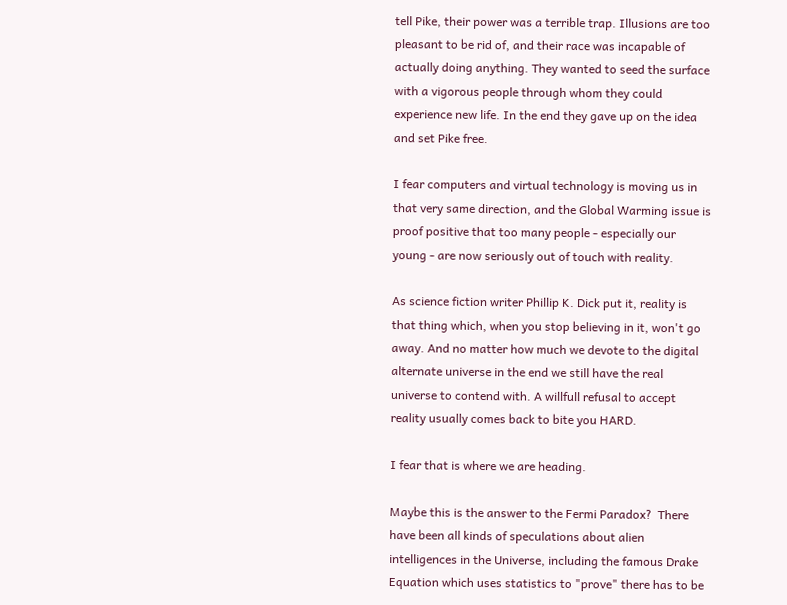tell Pike, their power was a terrible trap. Illusions are too pleasant to be rid of, and their race was incapable of actually doing anything. They wanted to seed the surface with a vigorous people through whom they could experience new life. In the end they gave up on the idea and set Pike free.

I fear computers and virtual technology is moving us in that very same direction, and the Global Warming issue is proof positive that too many people - especially our young - are now seriously out of touch with reality.

As science fiction writer Phillip K. Dick put it, reality is that thing which, when you stop believing in it, won't go away. And no matter how much we devote to the digital alternate universe in the end we still have the real universe to contend with. A willfull refusal to accept reality usually comes back to bite you HARD.

I fear that is where we are heading.

Maybe this is the answer to the Fermi Paradox?  There have been all kinds of speculations about alien intelligences in the Universe, including the famous Drake Equation which uses statistics to "prove" there has to be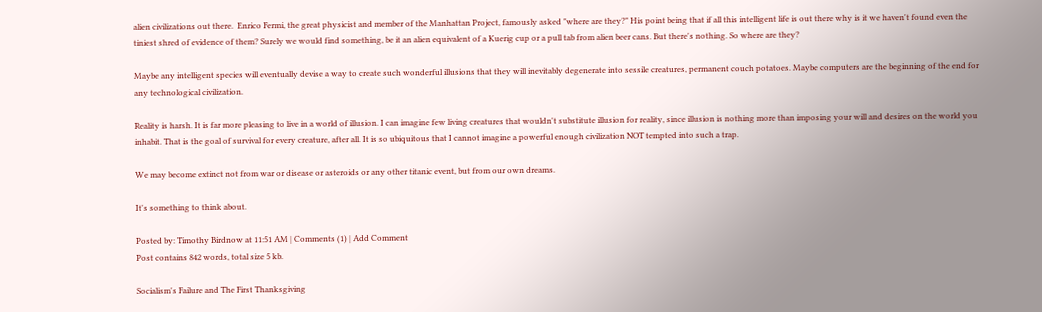alien civilizations out there.  Enrico Fermi, the great physicist and member of the Manhattan Project, famously asked "where are they?" His point being that if all this intelligent life is out there why is it we haven't found even the tiniest shred of evidence of them? Surely we would find something, be it an alien equivalent of a Kuerig cup or a pull tab from alien beer cans. But there's nothing. So where are they?

Maybe any intelligent species will eventually devise a way to create such wonderful illusions that they will inevitably degenerate into sessile creatures, permanent couch potatoes. Maybe computers are the beginning of the end for any technological civilization.

Reality is harsh. It is far more pleasing to live in a world of illusion. I can imagine few living creatures that wouldn't substitute illusion for reality, since illusion is nothing more than imposing your will and desires on the world you inhabit. That is the goal of survival for every creature, after all. It is so ubiquitous that I cannot imagine a powerful enough civilization NOT tempted into such a trap.

We may become extinct not from war or disease or asteroids or any other titanic event, but from our own dreams.

It's something to think about.

Posted by: Timothy Birdnow at 11:51 AM | Comments (1) | Add Comment
Post contains 842 words, total size 5 kb.

Socialism's Failure and The First Thanksgiving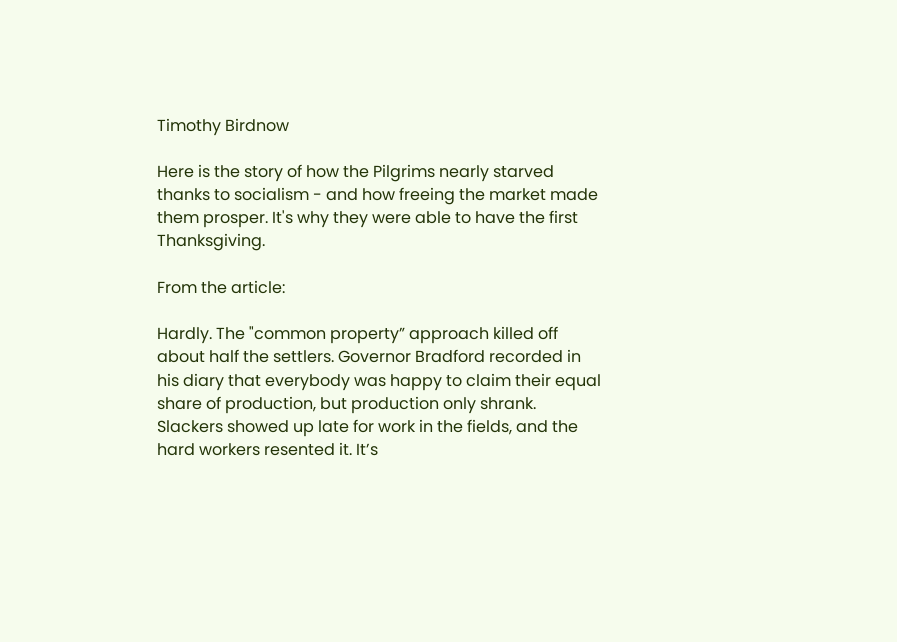Timothy Birdnow

Here is the story of how the Pilgrims nearly starved thanks to socialism - and how freeing the market made them prosper. It's why they were able to have the first Thanksgiving.

From the article:

Hardly. The "common property” approach killed off about half the settlers. Governor Bradford recorded in his diary that everybody was happy to claim their equal share of production, but production only shrank. Slackers showed up late for work in the fields, and the hard workers resented it. It’s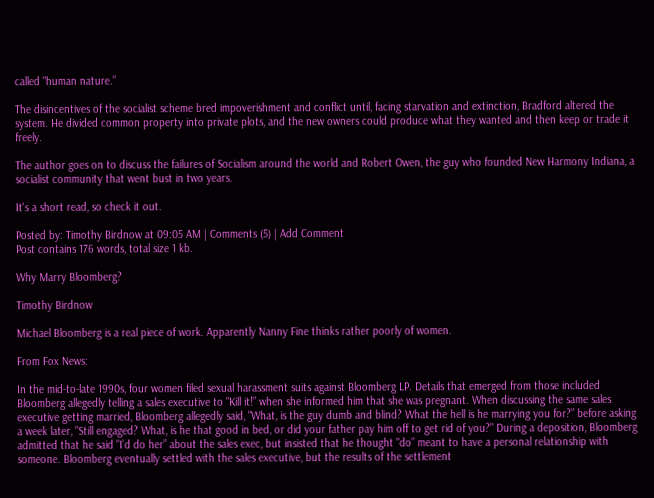called "human nature.”

The disincentives of the socialist scheme bred impoverishment and conflict until, facing starvation and extinction, Bradford altered the system. He divided common property into private plots, and the new owners could produce what they wanted and then keep or trade it freely.

The author goes on to discuss the failures of Socialism around the world and Robert Owen, the guy who founded New Harmony Indiana, a socialist community that went bust in two years.

It's a short read, so check it out.

Posted by: Timothy Birdnow at 09:05 AM | Comments (5) | Add Comment
Post contains 176 words, total size 1 kb.

Why Marry Bloomberg?

Timothy Birdnow

Michael Bloomberg is a real piece of work. Apparently Nanny Fine thinks rather poorly of women.

From Fox News:

In the mid-to-late 1990s, four women filed sexual harassment suits against Bloomberg LP. Details that emerged from those included Bloomberg allegedly telling a sales executive to "Kill it!” when she informed him that she was pregnant. When discussing the same sales executive getting married, Bloomberg allegedly said, "What, is the guy dumb and blind? What the hell is he marrying you for?” before asking a week later, "Still engaged? What, is he that good in bed, or did your father pay him off to get rid of you?" During a deposition, Bloomberg admitted that he said "I’d do her” about the sales exec, but insisted that he thought "do” meant to have a personal relationship with someone. Bloomberg eventually settled with the sales executive, but the results of the settlement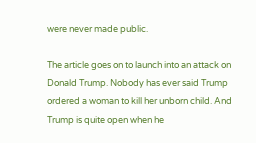were never made public.

The article goes on to launch into an attack on Donald Trump. Nobody has ever said Trump ordered a woman to kill her unborn child. And Trump is quite open when he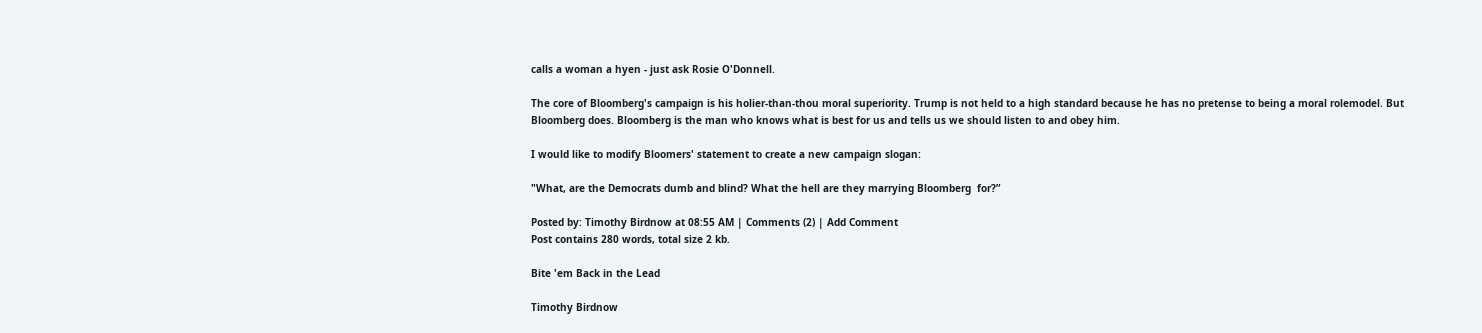calls a woman a hyen - just ask Rosie O'Donnell.

The core of Bloomberg's campaign is his holier-than-thou moral superiority. Trump is not held to a high standard because he has no pretense to being a moral rolemodel. But Bloomberg does. Bloomberg is the man who knows what is best for us and tells us we should listen to and obey him.

I would like to modify Bloomers' statement to create a new campaign slogan:

"What, are the Democrats dumb and blind? What the hell are they marrying Bloomberg  for?”

Posted by: Timothy Birdnow at 08:55 AM | Comments (2) | Add Comment
Post contains 280 words, total size 2 kb.

Bite 'em Back in the Lead

Timothy Birdnow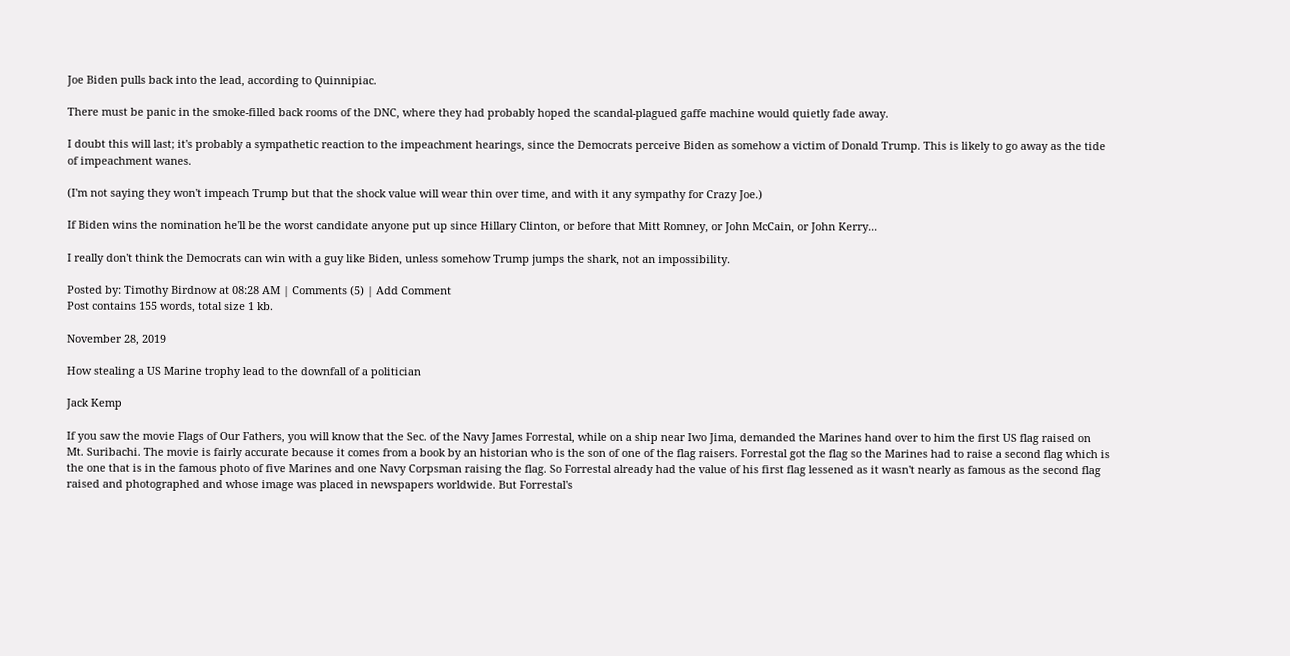Joe Biden pulls back into the lead, according to Quinnipiac.

There must be panic in the smoke-filled back rooms of the DNC, where they had probably hoped the scandal-plagued gaffe machine would quietly fade away.

I doubt this will last; it's probably a sympathetic reaction to the impeachment hearings, since the Democrats perceive Biden as somehow a victim of Donald Trump. This is likely to go away as the tide of impeachment wanes.

(I'm not saying they won't impeach Trump but that the shock value will wear thin over time, and with it any sympathy for Crazy Joe.)

If Biden wins the nomination he'll be the worst candidate anyone put up since Hillary Clinton, or before that Mitt Romney, or John McCain, or John Kerry...

I really don't think the Democrats can win with a guy like Biden, unless somehow Trump jumps the shark, not an impossibility.

Posted by: Timothy Birdnow at 08:28 AM | Comments (5) | Add Comment
Post contains 155 words, total size 1 kb.

November 28, 2019

How stealing a US Marine trophy lead to the downfall of a politician

Jack Kemp

If you saw the movie Flags of Our Fathers, you will know that the Sec. of the Navy James Forrestal, while on a ship near Iwo Jima, demanded the Marines hand over to him the first US flag raised on Mt. Suribachi. The movie is fairly accurate because it comes from a book by an historian who is the son of one of the flag raisers. Forrestal got the flag so the Marines had to raise a second flag which is the one that is in the famous photo of five Marines and one Navy Corpsman raising the flag. So Forrestal already had the value of his first flag lessened as it wasn't nearly as famous as the second flag raised and photographed and whose image was placed in newspapers worldwide. But Forrestal's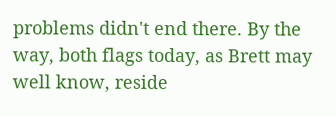problems didn't end there. By the way, both flags today, as Brett may well know, reside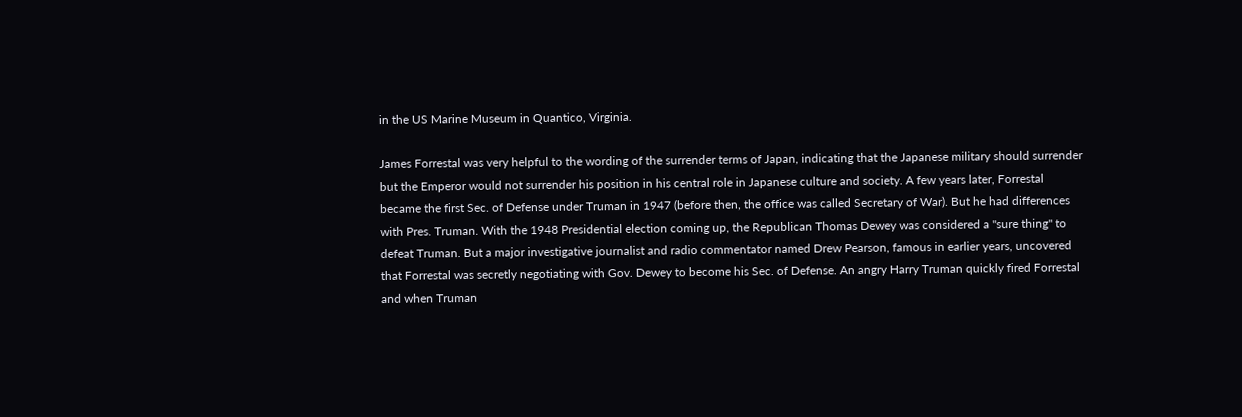in the US Marine Museum in Quantico, Virginia.

James Forrestal was very helpful to the wording of the surrender terms of Japan, indicating that the Japanese military should surrender but the Emperor would not surrender his position in his central role in Japanese culture and society. A few years later, Forrestal became the first Sec. of Defense under Truman in 1947 (before then, the office was called Secretary of War). But he had differences with Pres. Truman. With the 1948 Presidential election coming up, the Republican Thomas Dewey was considered a "sure thing" to defeat Truman. But a major investigative journalist and radio commentator named Drew Pearson, famous in earlier years, uncovered that Forrestal was secretly negotiating with Gov. Dewey to become his Sec. of Defense. An angry Harry Truman quickly fired Forrestal and when Truman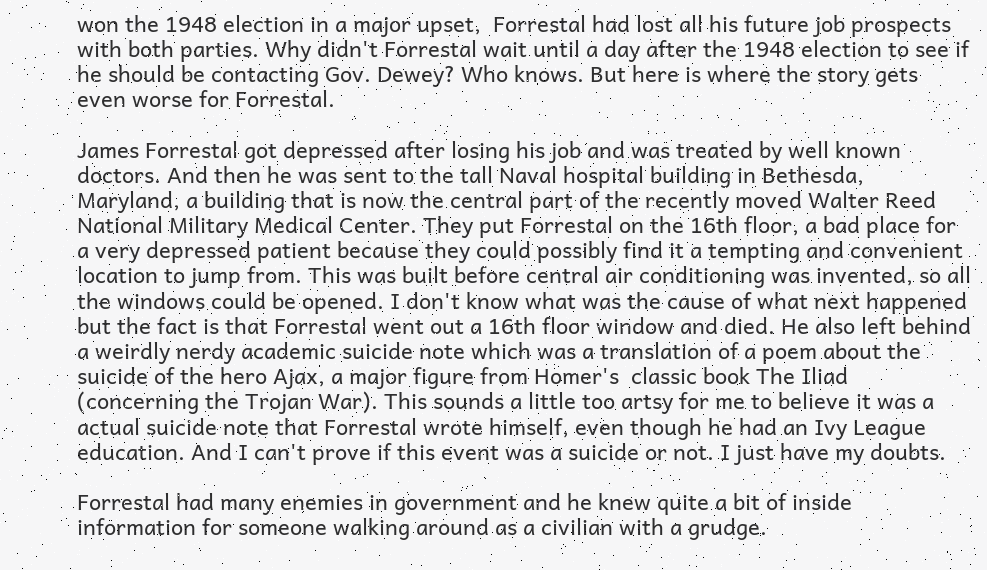won the 1948 election in a major upset,  Forrestal had lost all his future job prospects with both parties. Why didn't Forrestal wait until a day after the 1948 election to see if he should be contacting Gov. Dewey? Who knows. But here is where the story gets even worse for Forrestal.

James Forrestal got depressed after losing his job and was treated by well known doctors. And then he was sent to the tall Naval hospital building in Bethesda, Maryland, a building that is now the central part of the recently moved Walter Reed National Military Medical Center. They put Forrestal on the 16th floor, a bad place for a very depressed patient because they could possibly find it a tempting and convenient location to jump from. This was built before central air conditioning was invented, so all the windows could be opened. I don't know what was the cause of what next happened but the fact is that Forrestal went out a 16th floor window and died. He also left behind a weirdly nerdy academic suicide note which was a translation of a poem about the suicide of the hero Ajax, a major figure from Homer's  classic book The Iliad (concerning the Trojan War). This sounds a little too artsy for me to believe it was a actual suicide note that Forrestal wrote himself, even though he had an Ivy League education. And I can't prove if this event was a suicide or not. I just have my doubts.

Forrestal had many enemies in government and he knew quite a bit of inside information for someone walking around as a civilian with a grudge.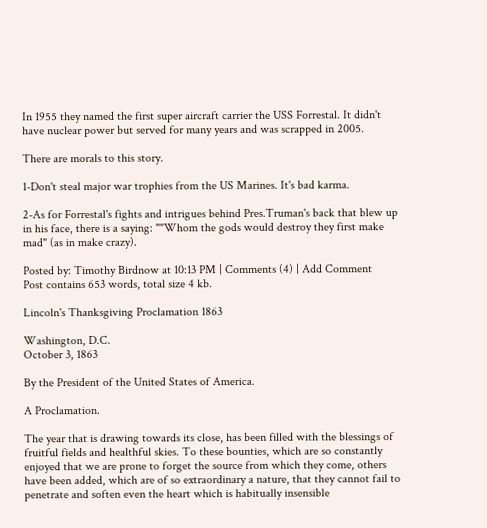In 1955 they named the first super aircraft carrier the USS Forrestal. It didn't have nuclear power but served for many years and was scrapped in 2005.

There are morals to this story.

1-Don't steal major war trophies from the US Marines. It's bad karma.

2-As for Forrestal's fights and intrigues behind Pres.Truman's back that blew up in his face, there is a saying: ""Whom the gods would destroy they first make mad" (as in make crazy).

Posted by: Timothy Birdnow at 10:13 PM | Comments (4) | Add Comment
Post contains 653 words, total size 4 kb.

Lincoln's Thanksgiving Proclamation 1863

Washington, D.C.
October 3, 1863

By the President of the United States of America.

A Proclamation.

The year that is drawing towards its close, has been filled with the blessings of fruitful fields and healthful skies. To these bounties, which are so constantly enjoyed that we are prone to forget the source from which they come, others have been added, which are of so extraordinary a nature, that they cannot fail to penetrate and soften even the heart which is habitually insensible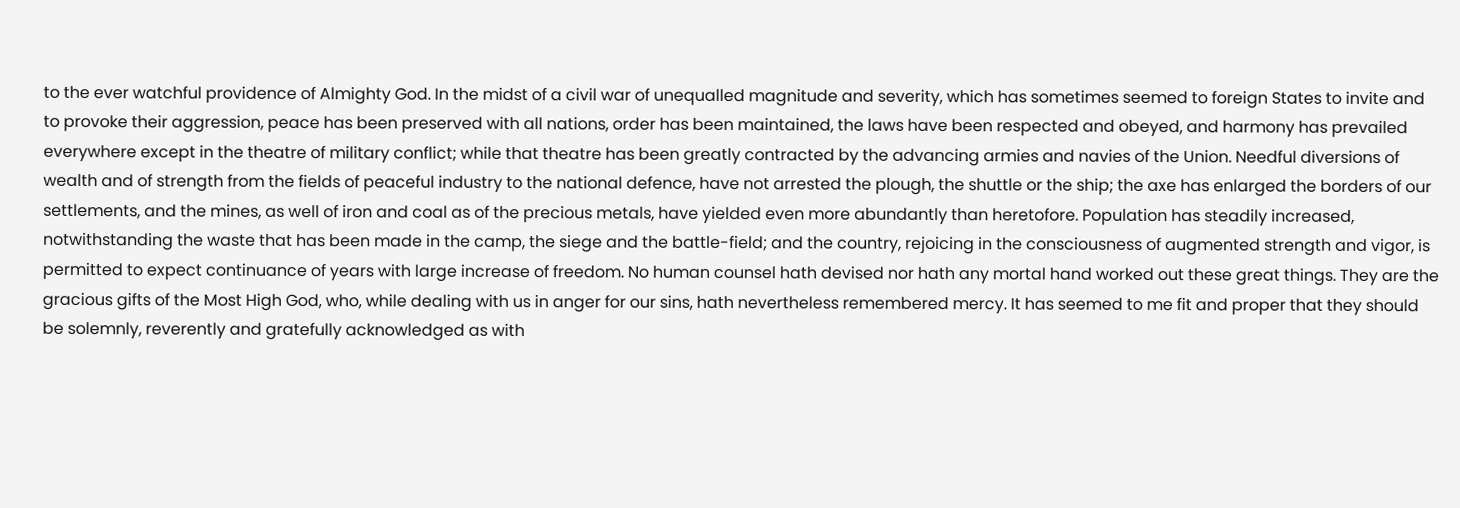to the ever watchful providence of Almighty God. In the midst of a civil war of unequalled magnitude and severity, which has sometimes seemed to foreign States to invite and to provoke their aggression, peace has been preserved with all nations, order has been maintained, the laws have been respected and obeyed, and harmony has prevailed everywhere except in the theatre of military conflict; while that theatre has been greatly contracted by the advancing armies and navies of the Union. Needful diversions of wealth and of strength from the fields of peaceful industry to the national defence, have not arrested the plough, the shuttle or the ship; the axe has enlarged the borders of our settlements, and the mines, as well of iron and coal as of the precious metals, have yielded even more abundantly than heretofore. Population has steadily increased, notwithstanding the waste that has been made in the camp, the siege and the battle-field; and the country, rejoicing in the consciousness of augmented strength and vigor, is permitted to expect continuance of years with large increase of freedom. No human counsel hath devised nor hath any mortal hand worked out these great things. They are the gracious gifts of the Most High God, who, while dealing with us in anger for our sins, hath nevertheless remembered mercy. It has seemed to me fit and proper that they should be solemnly, reverently and gratefully acknowledged as with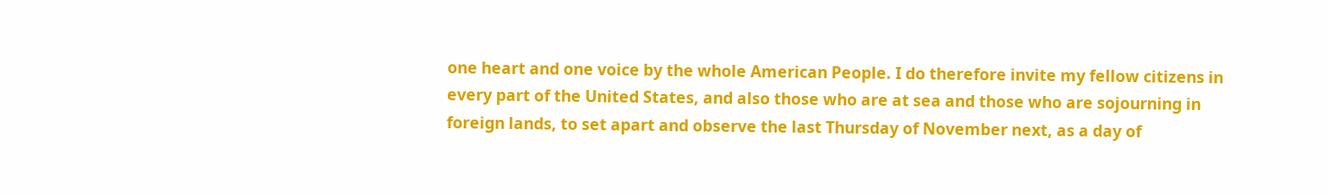one heart and one voice by the whole American People. I do therefore invite my fellow citizens in every part of the United States, and also those who are at sea and those who are sojourning in foreign lands, to set apart and observe the last Thursday of November next, as a day of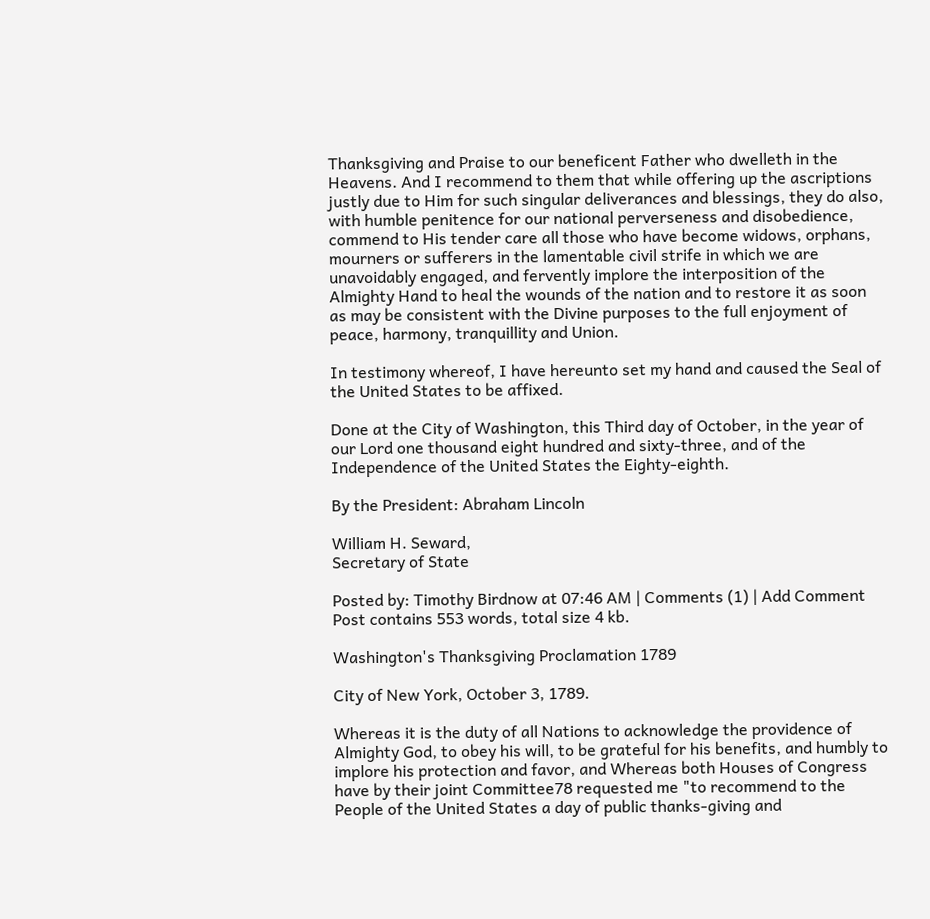Thanksgiving and Praise to our beneficent Father who dwelleth in the Heavens. And I recommend to them that while offering up the ascriptions justly due to Him for such singular deliverances and blessings, they do also, with humble penitence for our national perverseness and disobedience, commend to His tender care all those who have become widows, orphans, mourners or sufferers in the lamentable civil strife in which we are unavoidably engaged, and fervently implore the interposition of the Almighty Hand to heal the wounds of the nation and to restore it as soon as may be consistent with the Divine purposes to the full enjoyment of peace, harmony, tranquillity and Union.

In testimony whereof, I have hereunto set my hand and caused the Seal of the United States to be affixed.

Done at the City of Washington, this Third day of October, in the year of our Lord one thousand eight hundred and sixty-three, and of the Independence of the United States the Eighty-eighth.

By the President: Abraham Lincoln

William H. Seward,
Secretary of State

Posted by: Timothy Birdnow at 07:46 AM | Comments (1) | Add Comment
Post contains 553 words, total size 4 kb.

Washington's Thanksgiving Proclamation 1789

City of New York, October 3, 1789.

Whereas it is the duty of all Nations to acknowledge the providence of Almighty God, to obey his will, to be grateful for his benefits, and humbly to implore his protection and favor, and Whereas both Houses of Congress have by their joint Committee78 requested me "to recommend to the People of the United States a day of public thanks-giving and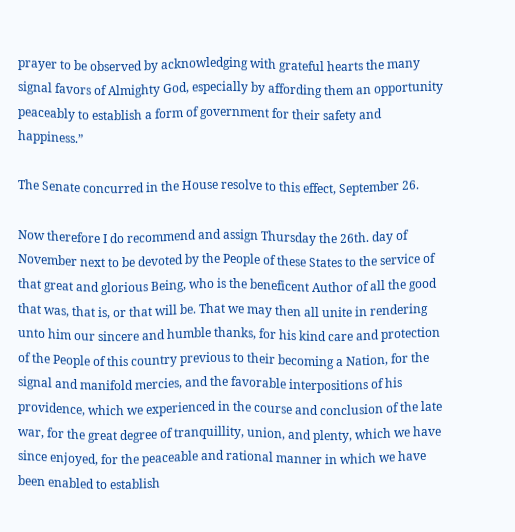prayer to be observed by acknowledging with grateful hearts the many signal favors of Almighty God, especially by affording them an opportunity peaceably to establish a form of government for their safety and happiness.”

The Senate concurred in the House resolve to this effect, September 26.

Now therefore I do recommend and assign Thursday the 26th. day of November next to be devoted by the People of these States to the service of that great and glorious Being, who is the beneficent Author of all the good that was, that is, or that will be. That we may then all unite in rendering unto him our sincere and humble thanks, for his kind care and protection of the People of this country previous to their becoming a Nation, for the signal and manifold mercies, and the favorable interpositions of his providence, which we experienced in the course and conclusion of the late war, for the great degree of tranquillity, union, and plenty, which we have since enjoyed, for the peaceable and rational manner in which we have been enabled to establish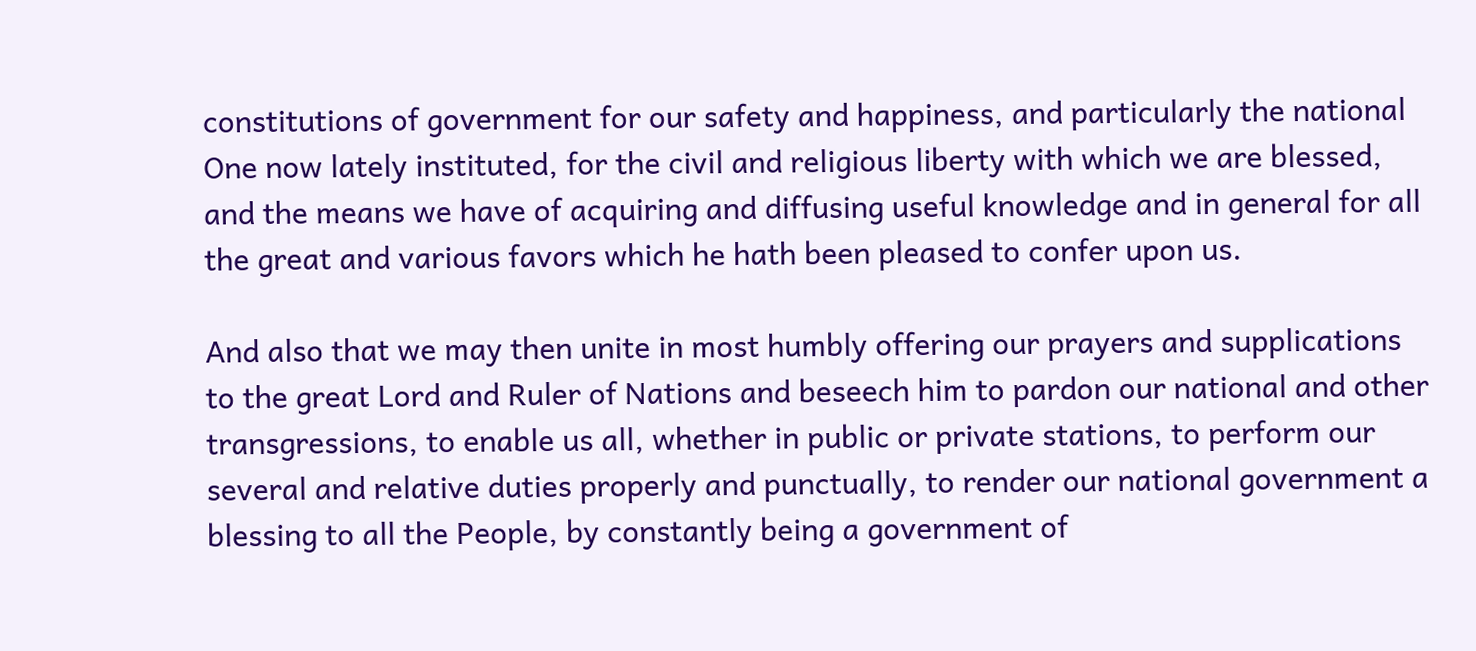constitutions of government for our safety and happiness, and particularly the national One now lately instituted, for the civil and religious liberty with which we are blessed, and the means we have of acquiring and diffusing useful knowledge and in general for all the great and various favors which he hath been pleased to confer upon us.

And also that we may then unite in most humbly offering our prayers and supplications to the great Lord and Ruler of Nations and beseech him to pardon our national and other transgressions, to enable us all, whether in public or private stations, to perform our several and relative duties properly and punctually, to render our national government a blessing to all the People, by constantly being a government of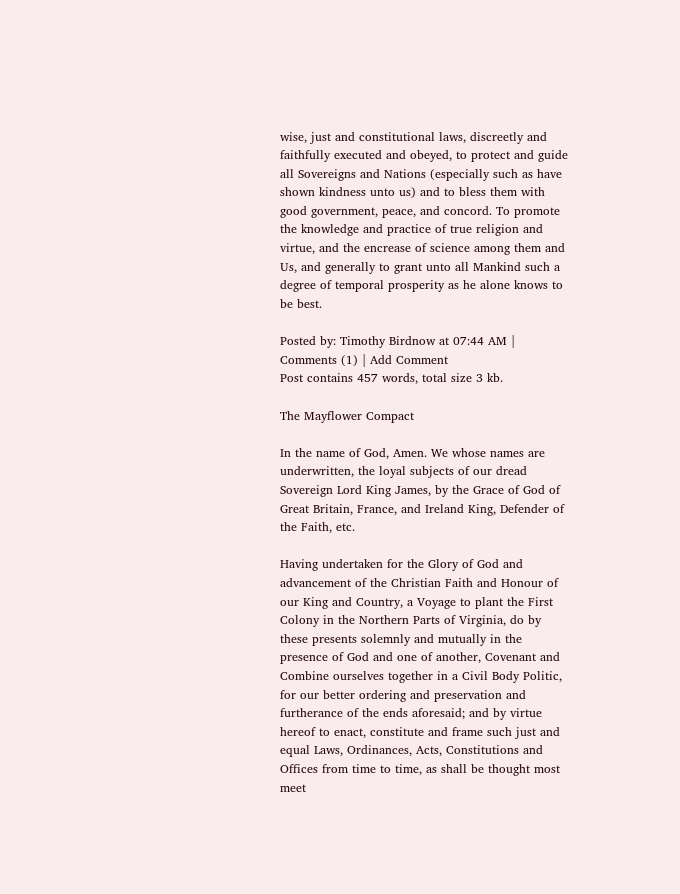wise, just and constitutional laws, discreetly and faithfully executed and obeyed, to protect and guide all Sovereigns and Nations (especially such as have shown kindness unto us) and to bless them with good government, peace, and concord. To promote the knowledge and practice of true religion and virtue, and the encrease of science among them and Us, and generally to grant unto all Mankind such a degree of temporal prosperity as he alone knows to be best.

Posted by: Timothy Birdnow at 07:44 AM | Comments (1) | Add Comment
Post contains 457 words, total size 3 kb.

The Mayflower Compact

In the name of God, Amen. We whose names are underwritten, the loyal subjects of our dread Sovereign Lord King James, by the Grace of God of Great Britain, France, and Ireland King, Defender of the Faith, etc.

Having undertaken for the Glory of God and advancement of the Christian Faith and Honour of our King and Country, a Voyage to plant the First Colony in the Northern Parts of Virginia, do by these presents solemnly and mutually in the presence of God and one of another, Covenant and Combine ourselves together in a Civil Body Politic, for our better ordering and preservation and furtherance of the ends aforesaid; and by virtue hereof to enact, constitute and frame such just and equal Laws, Ordinances, Acts, Constitutions and Offices from time to time, as shall be thought most meet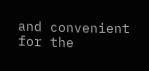and convenient for the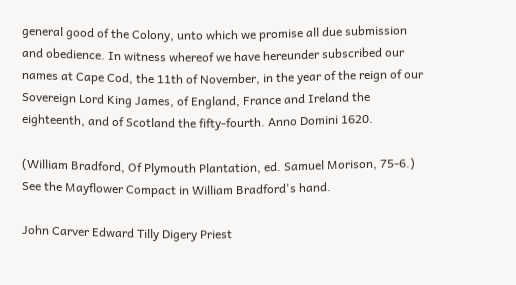general good of the Colony, unto which we promise all due submission and obedience. In witness whereof we have hereunder subscribed our names at Cape Cod, the 11th of November, in the year of the reign of our Sovereign Lord King James, of England, France and Ireland the eighteenth, and of Scotland the fifty-fourth. Anno Domini 1620.

(William Bradford, Of Plymouth Plantation, ed. Samuel Morison, 75-6.) See the Mayflower Compact in William Bradford's hand.

John Carver Edward Tilly Digery Priest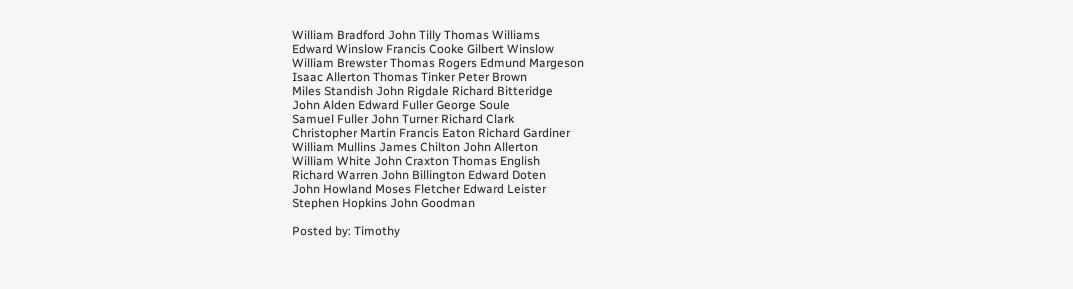William Bradford John Tilly Thomas Williams
Edward Winslow Francis Cooke Gilbert Winslow
William Brewster Thomas Rogers Edmund Margeson
Isaac Allerton Thomas Tinker Peter Brown
Miles Standish John Rigdale Richard Bitteridge
John Alden Edward Fuller George Soule
Samuel Fuller John Turner Richard Clark
Christopher Martin Francis Eaton Richard Gardiner
William Mullins James Chilton John Allerton
William White John Craxton Thomas English
Richard Warren John Billington Edward Doten
John Howland Moses Fletcher Edward Leister
Stephen Hopkins John Goodman

Posted by: Timothy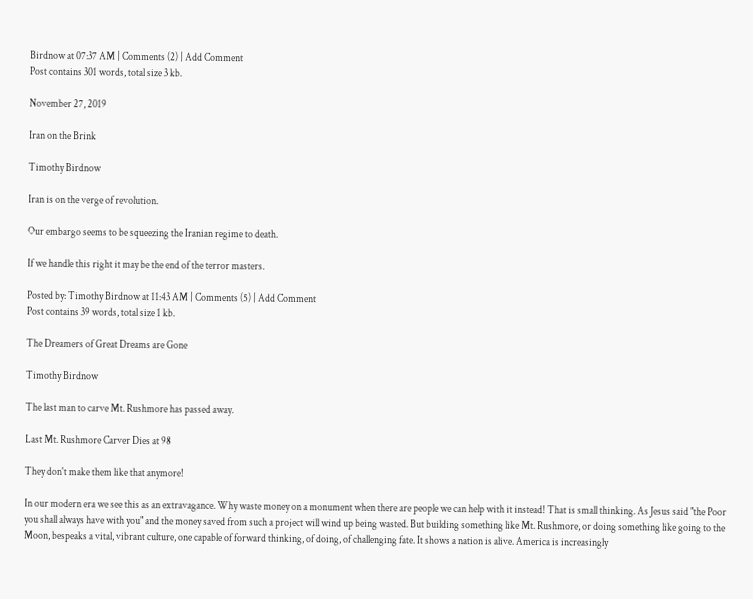Birdnow at 07:37 AM | Comments (2) | Add Comment
Post contains 301 words, total size 3 kb.

November 27, 2019

Iran on the Brink

Timothy Birdnow

Iran is on the verge of revolution.

Our embargo seems to be squeezing the Iranian regime to death.

If we handle this right it may be the end of the terror masters.

Posted by: Timothy Birdnow at 11:43 AM | Comments (5) | Add Comment
Post contains 39 words, total size 1 kb.

The Dreamers of Great Dreams are Gone

Timothy Birdnow

The last man to carve Mt. Rushmore has passed away.

Last Mt. Rushmore Carver Dies at 98

They don't make them like that anymore!

In our modern era we see this as an extravagance. Why waste money on a monument when there are people we can help with it instead! That is small thinking. As Jesus said "the Poor you shall always have with you" and the money saved from such a project will wind up being wasted. But building something like Mt. Rushmore, or doing something like going to the Moon, bespeaks a vital, vibrant culture, one capable of forward thinking, of doing, of challenging fate. It shows a nation is alive. America is increasingly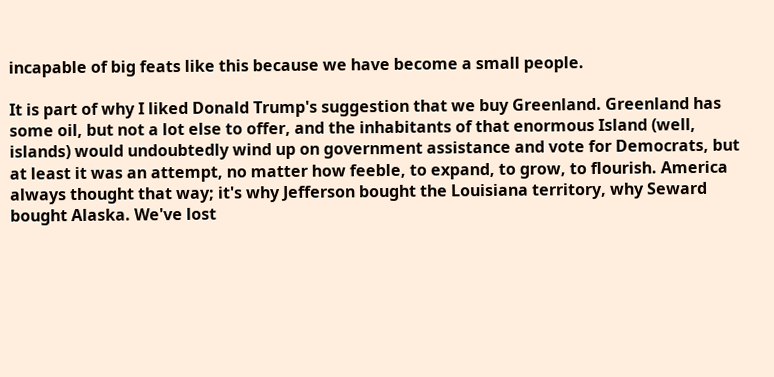incapable of big feats like this because we have become a small people.

It is part of why I liked Donald Trump's suggestion that we buy Greenland. Greenland has some oil, but not a lot else to offer, and the inhabitants of that enormous Island (well, islands) would undoubtedly wind up on government assistance and vote for Democrats, but at least it was an attempt, no matter how feeble, to expand, to grow, to flourish. America always thought that way; it's why Jefferson bought the Louisiana territory, why Seward bought Alaska. We've lost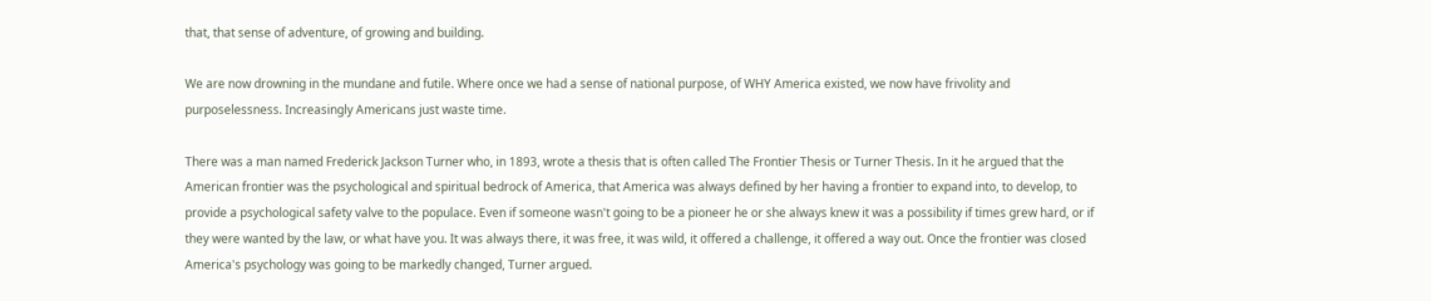that, that sense of adventure, of growing and building.

We are now drowning in the mundane and futile. Where once we had a sense of national purpose, of WHY America existed, we now have frivolity and purposelessness. Increasingly Americans just waste time.

There was a man named Frederick Jackson Turner who, in 1893, wrote a thesis that is often called The Frontier Thesis or Turner Thesis. In it he argued that the American frontier was the psychological and spiritual bedrock of America, that America was always defined by her having a frontier to expand into, to develop, to provide a psychological safety valve to the populace. Even if someone wasn't going to be a pioneer he or she always knew it was a possibility if times grew hard, or if they were wanted by the law, or what have you. It was always there, it was free, it was wild, it offered a challenge, it offered a way out. Once the frontier was closed America's psychology was going to be markedly changed, Turner argued.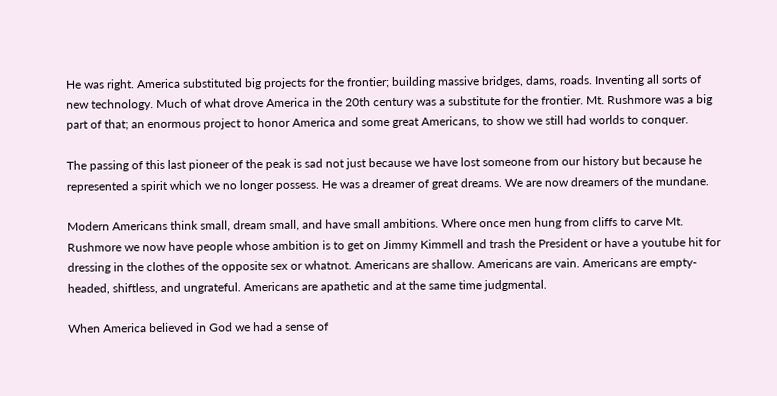He was right. America substituted big projects for the frontier; building massive bridges, dams, roads. Inventing all sorts of new technology. Much of what drove America in the 20th century was a substitute for the frontier. Mt. Rushmore was a big part of that; an enormous project to honor America and some great Americans, to show we still had worlds to conquer.

The passing of this last pioneer of the peak is sad not just because we have lost someone from our history but because he represented a spirit which we no longer possess. He was a dreamer of great dreams. We are now dreamers of the mundane.

Modern Americans think small, dream small, and have small ambitions. Where once men hung from cliffs to carve Mt. Rushmore we now have people whose ambition is to get on Jimmy Kimmell and trash the President or have a youtube hit for dressing in the clothes of the opposite sex or whatnot. Americans are shallow. Americans are vain. Americans are empty-headed, shiftless, and ungrateful. Americans are apathetic and at the same time judgmental.

When America believed in God we had a sense of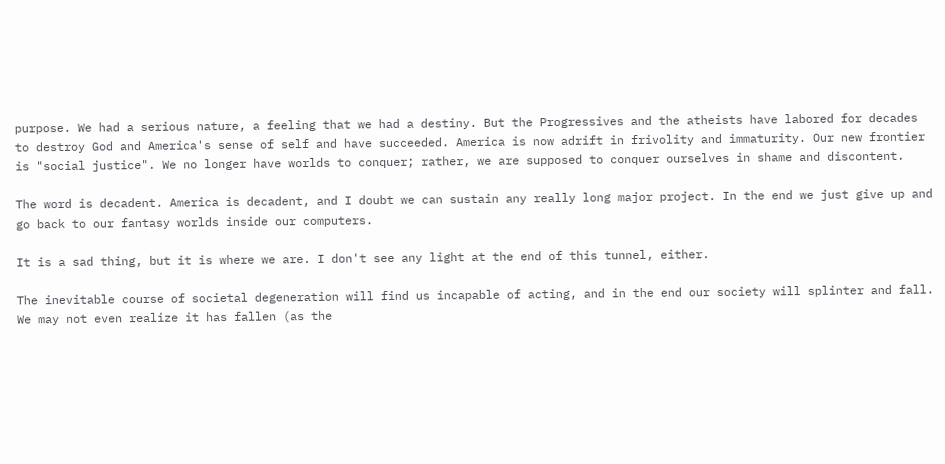purpose. We had a serious nature, a feeling that we had a destiny. But the Progressives and the atheists have labored for decades to destroy God and America's sense of self and have succeeded. America is now adrift in frivolity and immaturity. Our new frontier is "social justice". We no longer have worlds to conquer; rather, we are supposed to conquer ourselves in shame and discontent.

The word is decadent. America is decadent, and I doubt we can sustain any really long major project. In the end we just give up and go back to our fantasy worlds inside our computers.

It is a sad thing, but it is where we are. I don't see any light at the end of this tunnel, either.

The inevitable course of societal degeneration will find us incapable of acting, and in the end our society will splinter and fall. We may not even realize it has fallen (as the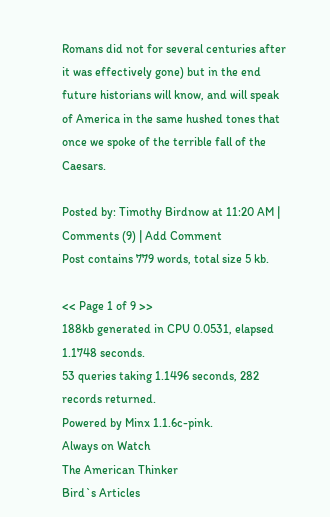Romans did not for several centuries after it was effectively gone) but in the end future historians will know, and will speak of America in the same hushed tones that once we spoke of the terrible fall of the Caesars.

Posted by: Timothy Birdnow at 11:20 AM | Comments (9) | Add Comment
Post contains 779 words, total size 5 kb.

<< Page 1 of 9 >>
188kb generated in CPU 0.0531, elapsed 1.1748 seconds.
53 queries taking 1.1496 seconds, 282 records returned.
Powered by Minx 1.1.6c-pink.
Always on Watch
The American Thinker
Bird`s Articles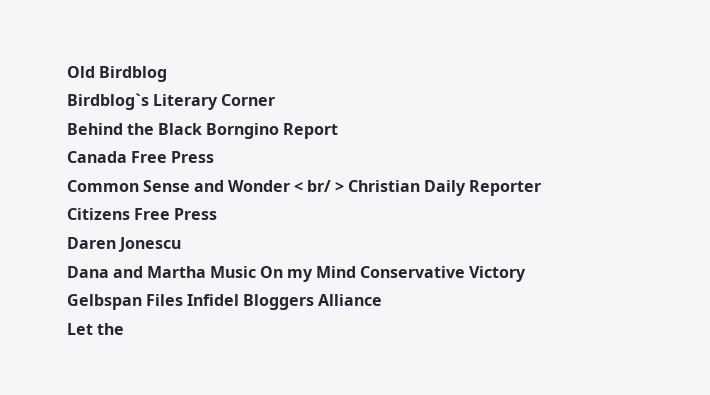Old Birdblog
Birdblog`s Literary Corner
Behind the Black Borngino Report
Canada Free Press
Common Sense and Wonder < br/ > Christian Daily Reporter
Citizens Free Press
Daren Jonescu
Dana and Martha Music On my Mind Conservative Victory
Gelbspan Files Infidel Bloggers Alliance
Let the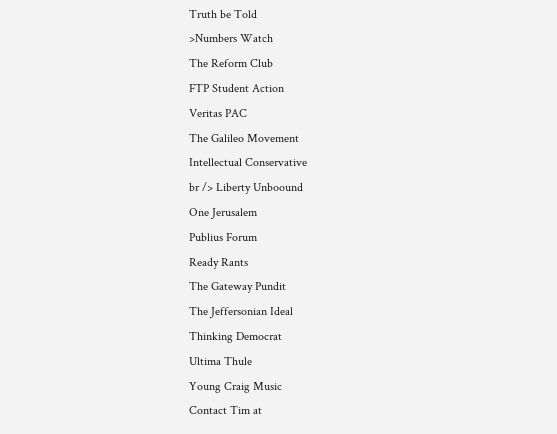Truth be Told
>Numbers Watch
The Reform Club
FTP Student Action
Veritas PAC
The Galileo Movement
Intellectual Conservative
br /> Liberty Unboound
One Jerusalem
Publius Forum
Ready Rants
The Gateway Pundit
The Jeffersonian Ideal
Thinking Democrat
Ultima Thule
Young Craig Music
Contact Tim at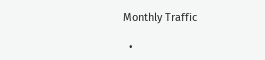Monthly Traffic

  •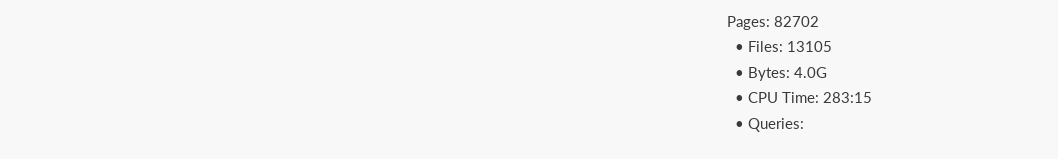Pages: 82702
  • Files: 13105
  • Bytes: 4.0G
  • CPU Time: 283:15
  • Queries: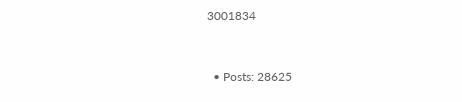3001834


  • Posts: 28625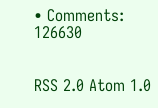• Comments: 126630


RSS 2.0 Atom 1.0